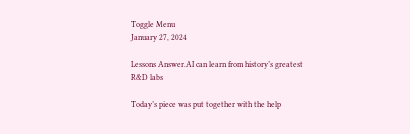Toggle Menu
January 27, 2024

Lessons Answer.AI can learn from history’s greatest R&D labs

Today’s piece was put together with the help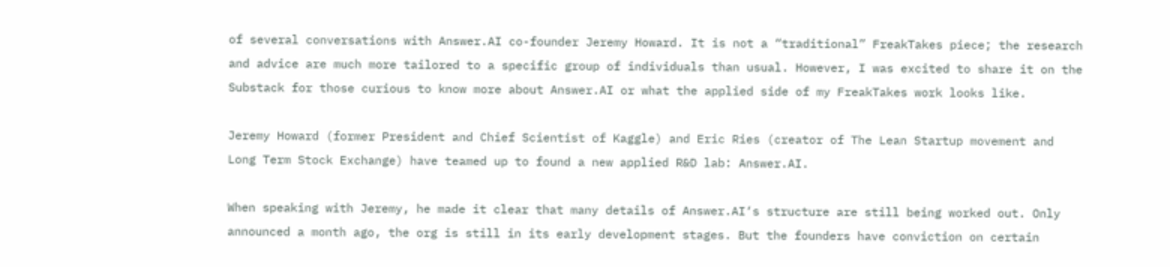of several conversations with Answer.AI co-founder Jeremy Howard. It is not a “traditional” FreakTakes piece; the research and advice are much more tailored to a specific group of individuals than usual. However, I was excited to share it on the Substack for those curious to know more about Answer.AI or what the applied side of my FreakTakes work looks like.

Jeremy Howard (former President and Chief Scientist of Kaggle) and Eric Ries (creator of The Lean Startup movement and Long Term Stock Exchange) have teamed up to found a new applied R&D lab: Answer.AI.

When speaking with Jeremy, he made it clear that many details of Answer.AI‘s structure are still being worked out. Only announced a month ago, the org is still in its early development stages. But the founders have conviction on certain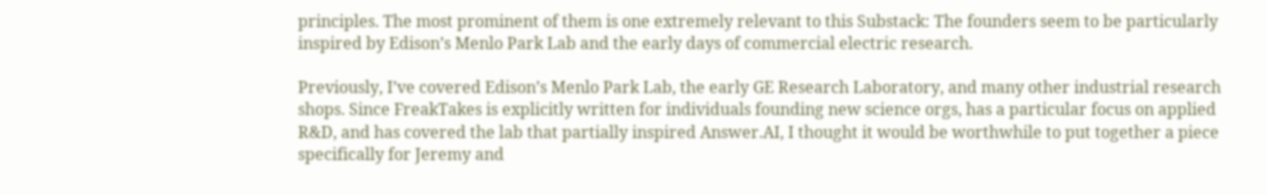principles. The most prominent of them is one extremely relevant to this Substack: The founders seem to be particularly inspired by Edison’s Menlo Park Lab and the early days of commercial electric research.

Previously, I’ve covered Edison’s Menlo Park Lab, the early GE Research Laboratory, and many other industrial research shops. Since FreakTakes is explicitly written for individuals founding new science orgs, has a particular focus on applied R&D, and has covered the lab that partially inspired Answer.AI, I thought it would be worthwhile to put together a piece specifically for Jeremy and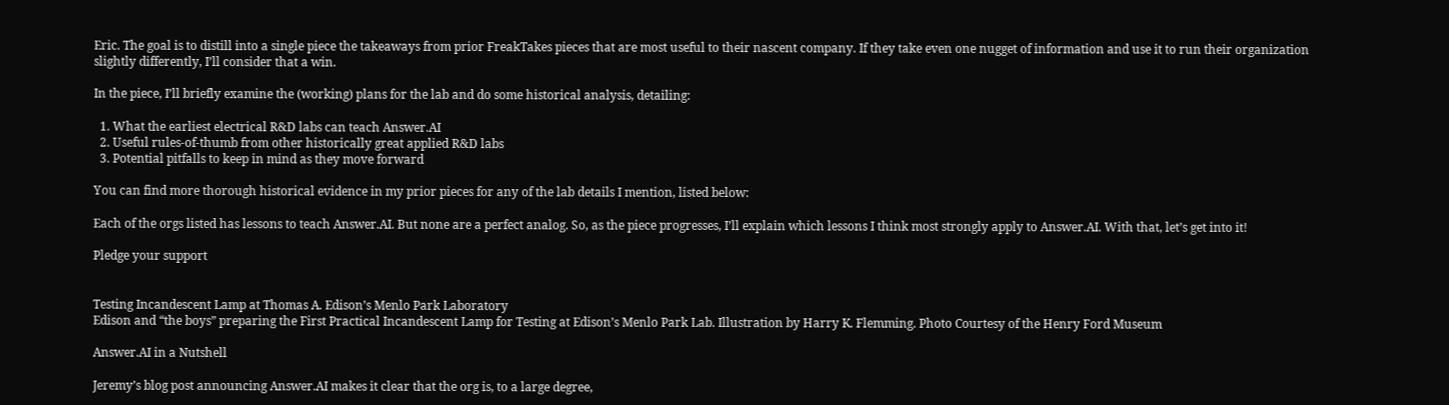Eric. The goal is to distill into a single piece the takeaways from prior FreakTakes pieces that are most useful to their nascent company. If they take even one nugget of information and use it to run their organization slightly differently, I’ll consider that a win.

In the piece, I’ll briefly examine the (working) plans for the lab and do some historical analysis, detailing:

  1. What the earliest electrical R&D labs can teach Answer.AI
  2. Useful rules-of-thumb from other historically great applied R&D labs
  3. Potential pitfalls to keep in mind as they move forward

You can find more thorough historical evidence in my prior pieces for any of the lab details I mention, listed below:

Each of the orgs listed has lessons to teach Answer.AI. But none are a perfect analog. So, as the piece progresses, I’ll explain which lessons I think most strongly apply to Answer.AI. With that, let’s get into it!

Pledge your support


Testing Incandescent Lamp at Thomas A. Edison’s Menlo Park Laboratory
Edison and “the boys” preparing the First Practical Incandescent Lamp for Testing at Edison’s Menlo Park Lab. Illustration by Harry K. Flemming. Photo Courtesy of the Henry Ford Museum

Answer.AI in a Nutshell

Jeremy’s blog post announcing Answer.AI makes it clear that the org is, to a large degree,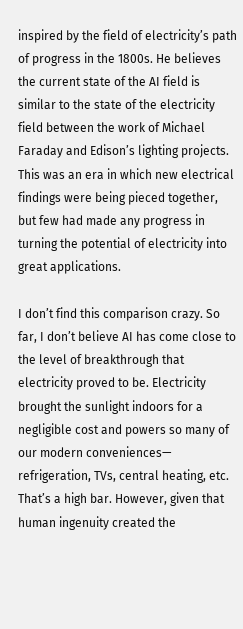inspired by the field of electricity’s path of progress in the 1800s. He believes the current state of the AI field is similar to the state of the electricity field between the work of Michael Faraday and Edison’s lighting projects. This was an era in which new electrical findings were being pieced together, but few had made any progress in turning the potential of electricity into great applications.

I don’t find this comparison crazy. So far, I don’t believe AI has come close to the level of breakthrough that electricity proved to be. Electricity brought the sunlight indoors for a negligible cost and powers so many of our modern conveniences— refrigeration, TVs, central heating, etc. That’s a high bar. However, given that human ingenuity created the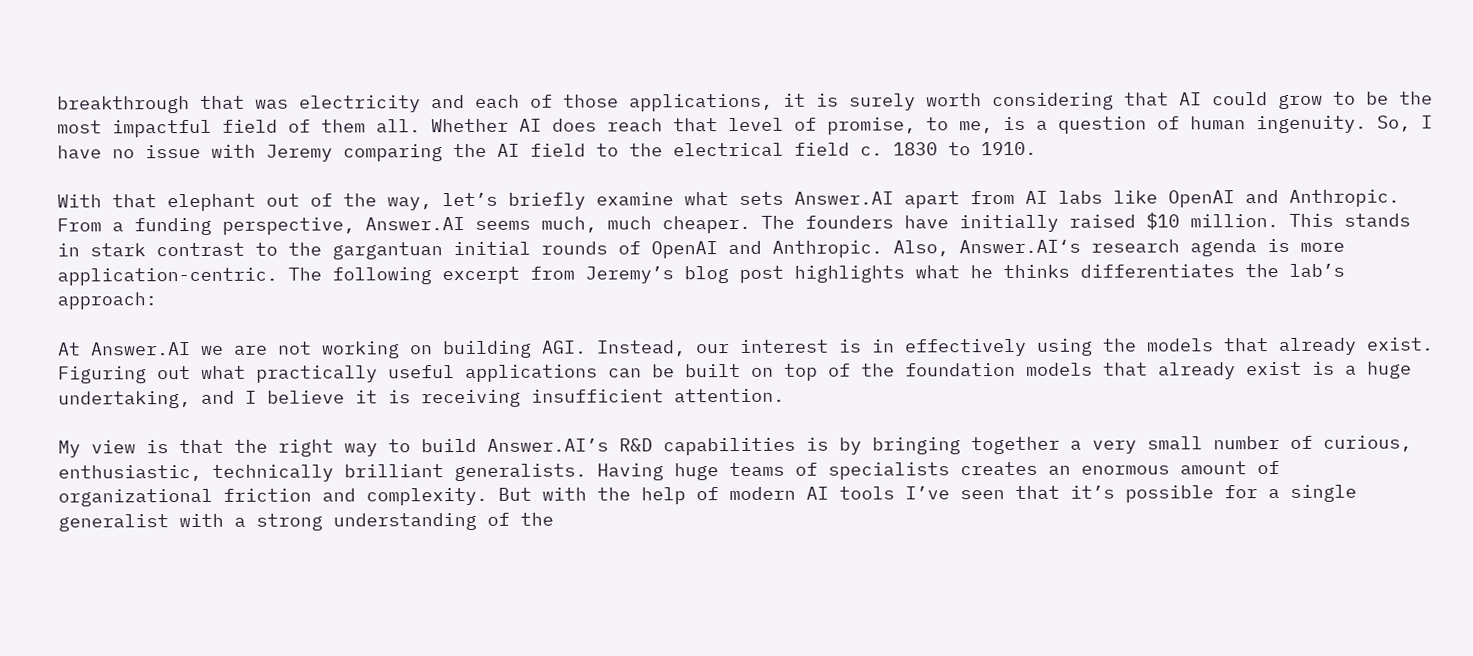breakthrough that was electricity and each of those applications, it is surely worth considering that AI could grow to be the most impactful field of them all. Whether AI does reach that level of promise, to me, is a question of human ingenuity. So, I have no issue with Jeremy comparing the AI field to the electrical field c. 1830 to 1910.

With that elephant out of the way, let’s briefly examine what sets Answer.AI apart from AI labs like OpenAI and Anthropic. From a funding perspective, Answer.AI seems much, much cheaper. The founders have initially raised $10 million. This stands in stark contrast to the gargantuan initial rounds of OpenAI and Anthropic. Also, Answer.AI‘s research agenda is more application-centric. The following excerpt from Jeremy’s blog post highlights what he thinks differentiates the lab’s approach:

At Answer.AI we are not working on building AGI. Instead, our interest is in effectively using the models that already exist. Figuring out what practically useful applications can be built on top of the foundation models that already exist is a huge undertaking, and I believe it is receiving insufficient attention.

My view is that the right way to build Answer.AI’s R&D capabilities is by bringing together a very small number of curious, enthusiastic, technically brilliant generalists. Having huge teams of specialists creates an enormous amount of organizational friction and complexity. But with the help of modern AI tools I’ve seen that it’s possible for a single generalist with a strong understanding of the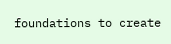foundations to create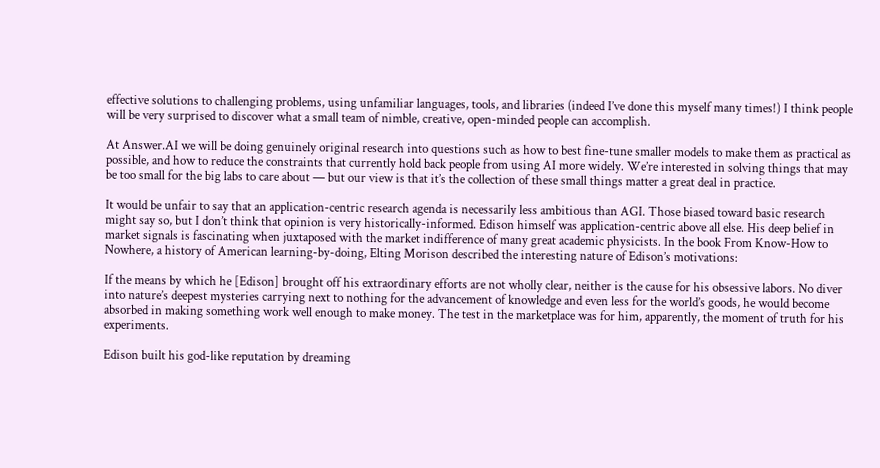effective solutions to challenging problems, using unfamiliar languages, tools, and libraries (indeed I’ve done this myself many times!) I think people will be very surprised to discover what a small team of nimble, creative, open-minded people can accomplish.

At Answer.AI we will be doing genuinely original research into questions such as how to best fine-tune smaller models to make them as practical as possible, and how to reduce the constraints that currently hold back people from using AI more widely. We’re interested in solving things that may be too small for the big labs to care about — but our view is that it’s the collection of these small things matter a great deal in practice.

It would be unfair to say that an application-centric research agenda is necessarily less ambitious than AGI. Those biased toward basic research might say so, but I don’t think that opinion is very historically-informed. Edison himself was application-centric above all else. His deep belief in market signals is fascinating when juxtaposed with the market indifference of many great academic physicists. In the book From Know-How to Nowhere, a history of American learning-by-doing, Elting Morison described the interesting nature of Edison’s motivations:

If the means by which he [Edison] brought off his extraordinary efforts are not wholly clear, neither is the cause for his obsessive labors. No diver into nature’s deepest mysteries carrying next to nothing for the advancement of knowledge and even less for the world’s goods, he would become absorbed in making something work well enough to make money. The test in the marketplace was for him, apparently, the moment of truth for his experiments.

Edison built his god-like reputation by dreaming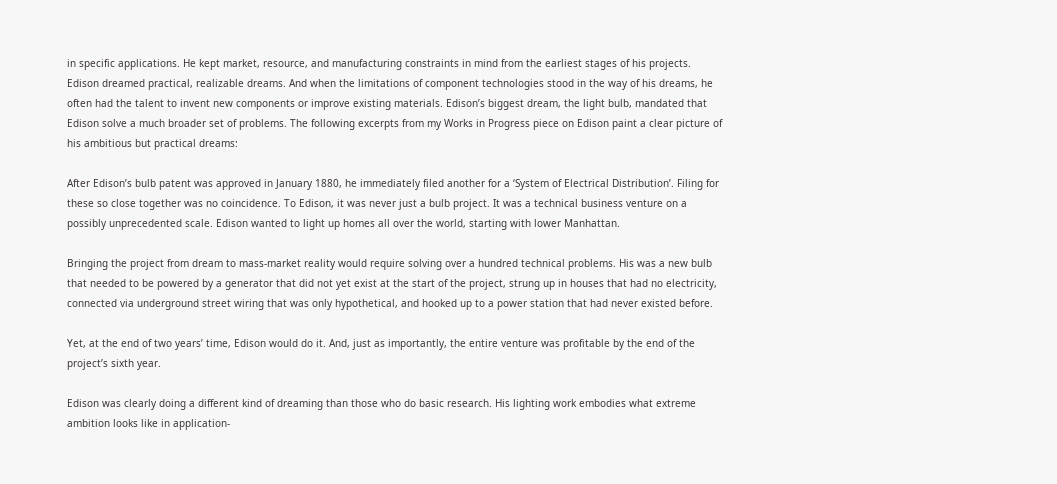in specific applications. He kept market, resource, and manufacturing constraints in mind from the earliest stages of his projects. Edison dreamed practical, realizable dreams. And when the limitations of component technologies stood in the way of his dreams, he often had the talent to invent new components or improve existing materials. Edison’s biggest dream, the light bulb, mandated that  Edison solve a much broader set of problems. The following excerpts from my Works in Progress piece on Edison paint a clear picture of his ambitious but practical dreams:

After Edison’s bulb patent was approved in January 1880, he immediately filed another for a ‘System of Electrical Distribution’. Filing for these so close together was no coincidence. To Edison, it was never just a bulb project. It was a technical business venture on a possibly unprecedented scale. Edison wanted to light up homes all over the world, starting with lower Manhattan.

Bringing the project from dream to mass-market reality would require solving over a hundred technical problems. His was a new bulb that needed to be powered by a generator that did not yet exist at the start of the project, strung up in houses that had no electricity, connected via underground street wiring that was only hypothetical, and hooked up to a power station that had never existed before.

Yet, at the end of two years’ time, Edison would do it. And, just as importantly, the entire venture was profitable by the end of the project’s sixth year.

Edison was clearly doing a different kind of dreaming than those who do basic research. His lighting work embodies what extreme ambition looks like in application-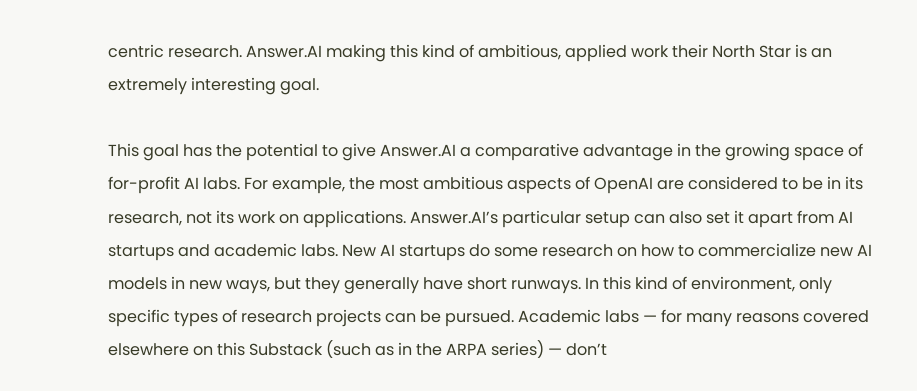centric research. Answer.AI making this kind of ambitious, applied work their North Star is an extremely interesting goal.

This goal has the potential to give Answer.AI a comparative advantage in the growing space of for-profit AI labs. For example, the most ambitious aspects of OpenAI are considered to be in its research, not its work on applications. Answer.AI’s particular setup can also set it apart from AI startups and academic labs. New AI startups do some research on how to commercialize new AI models in new ways, but they generally have short runways. In this kind of environment, only specific types of research projects can be pursued. Academic labs — for many reasons covered elsewhere on this Substack (such as in the ARPA series) — don’t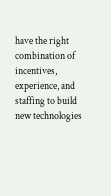have the right combination of incentives, experience, and staffing to build new technologies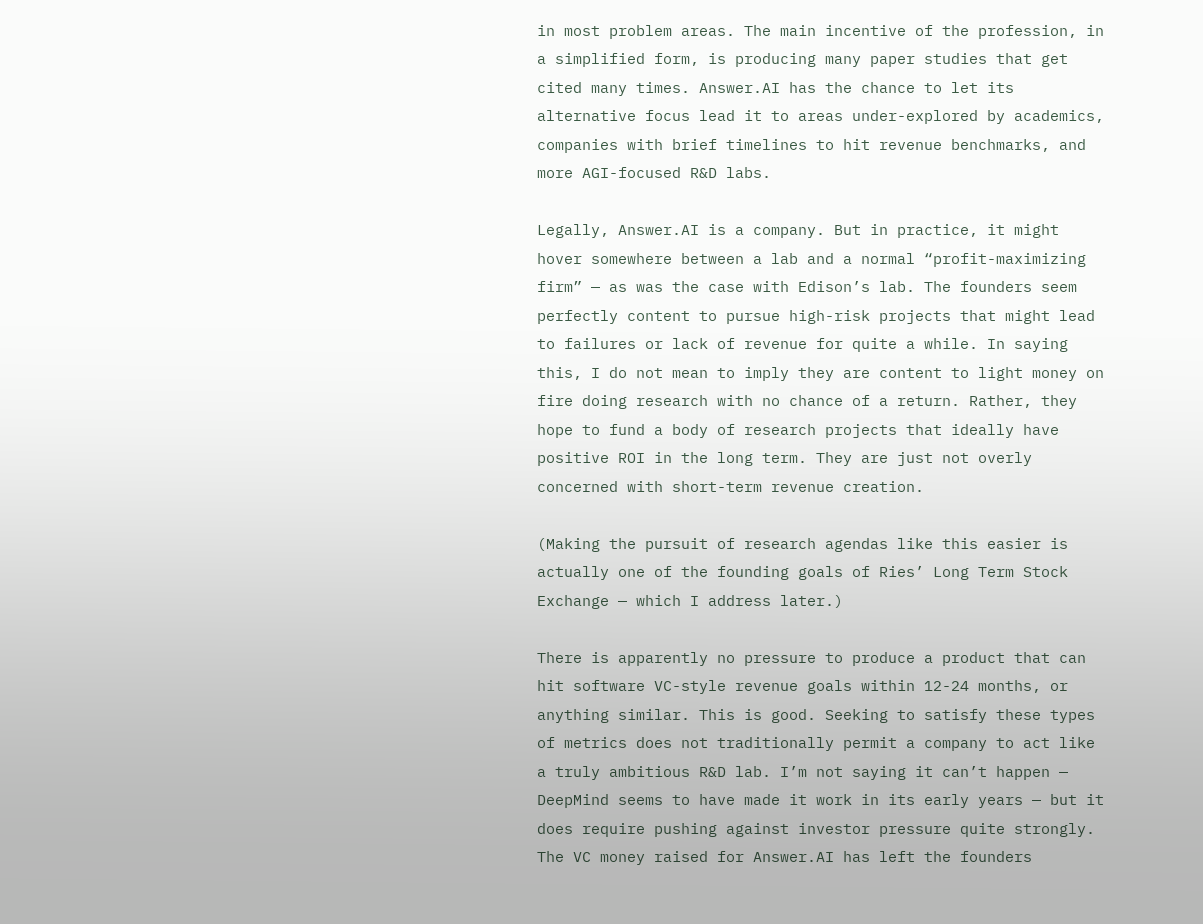in most problem areas. The main incentive of the profession, in a simplified form, is producing many paper studies that get cited many times. Answer.AI has the chance to let its alternative focus lead it to areas under-explored by academics, companies with brief timelines to hit revenue benchmarks, and more AGI-focused R&D labs.

Legally, Answer.AI is a company. But in practice, it might hover somewhere between a lab and a normal “profit-maximizing firm” — as was the case with Edison’s lab. The founders seem perfectly content to pursue high-risk projects that might lead to failures or lack of revenue for quite a while. In saying this, I do not mean to imply they are content to light money on fire doing research with no chance of a return. Rather, they hope to fund a body of research projects that ideally have positive ROI in the long term. They are just not overly concerned with short-term revenue creation.

(Making the pursuit of research agendas like this easier is actually one of the founding goals of Ries’ Long Term Stock Exchange — which I address later.)

There is apparently no pressure to produce a product that can hit software VC-style revenue goals within 12-24 months, or anything similar. This is good. Seeking to satisfy these types of metrics does not traditionally permit a company to act like a truly ambitious R&D lab. I’m not saying it can’t happen — DeepMind seems to have made it work in its early years — but it does require pushing against investor pressure quite strongly. The VC money raised for Answer.AI has left the founders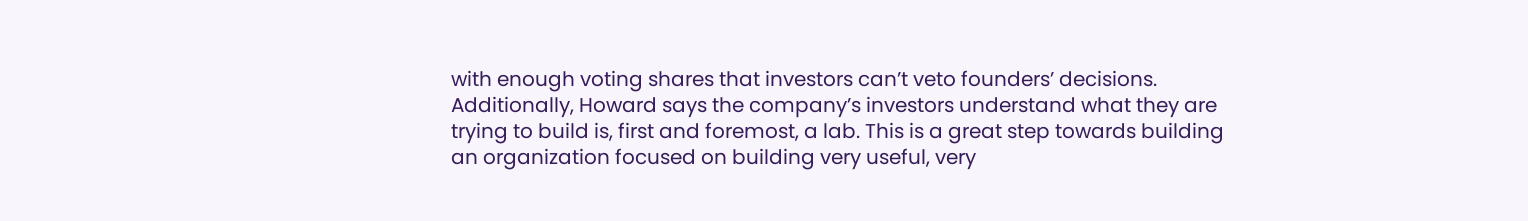with enough voting shares that investors can’t veto founders’ decisions. Additionally, Howard says the company’s investors understand what they are trying to build is, first and foremost, a lab. This is a great step towards building an organization focused on building very useful, very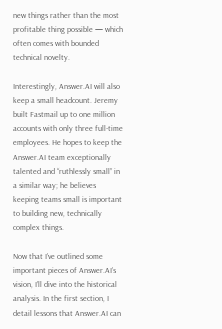new things rather than the most profitable thing possible — which often comes with bounded technical novelty.

Interestingly, Answer.AI will also keep a small headcount. Jeremy built Fastmail up to one million accounts with only three full-time employees. He hopes to keep the Answer.AI team exceptionally talented and “ruthlessly small” in a similar way; he believes keeping teams small is important to building new, technically complex things.

Now that I’ve outlined some important pieces of Answer.AI’s vision, I’ll dive into the historical analysis. In the first section, I detail lessons that Answer.AI can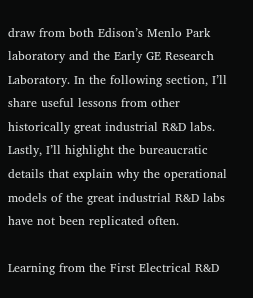draw from both Edison’s Menlo Park laboratory and the Early GE Research Laboratory. In the following section, I’ll share useful lessons from other historically great industrial R&D labs. Lastly, I’ll highlight the bureaucratic details that explain why the operational models of the great industrial R&D labs have not been replicated often.

Learning from the First Electrical R&D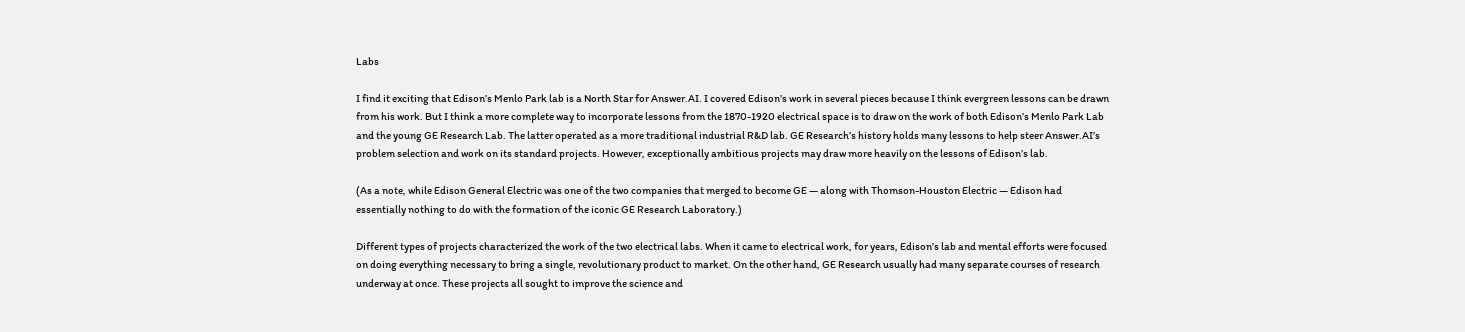Labs

I find it exciting that Edison’s Menlo Park lab is a North Star for Answer.AI. I covered Edison’s work in several pieces because I think evergreen lessons can be drawn from his work. But I think a more complete way to incorporate lessons from the 1870-1920 electrical space is to draw on the work of both Edison’s Menlo Park Lab and the young GE Research Lab. The latter operated as a more traditional industrial R&D lab. GE Research’s history holds many lessons to help steer Answer.AI’s problem selection and work on its standard projects. However, exceptionally ambitious projects may draw more heavily on the lessons of Edison’s lab.

(As a note, while Edison General Electric was one of the two companies that merged to become GE — along with Thomson-Houston Electric — Edison had essentially nothing to do with the formation of the iconic GE Research Laboratory.)

Different types of projects characterized the work of the two electrical labs. When it came to electrical work, for years, Edison’s lab and mental efforts were focused on doing everything necessary to bring a single, revolutionary product to market. On the other hand, GE Research usually had many separate courses of research underway at once. These projects all sought to improve the science and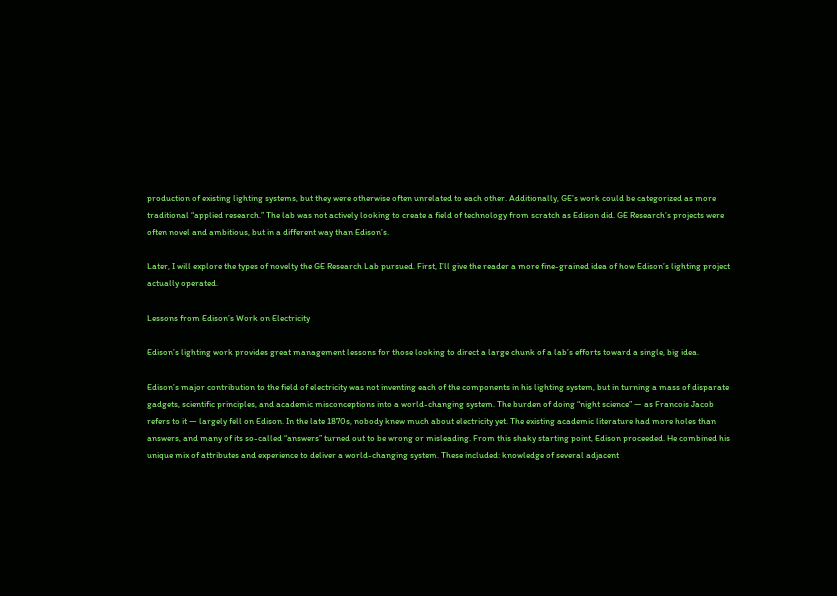production of existing lighting systems, but they were otherwise often unrelated to each other. Additionally, GE’s work could be categorized as more traditional “applied research.” The lab was not actively looking to create a field of technology from scratch as Edison did. GE Research’s projects were often novel and ambitious, but in a different way than Edison’s.

Later, I will explore the types of novelty the GE Research Lab pursued. First, I’ll give the reader a more fine-grained idea of how Edison’s lighting project actually operated.

Lessons from Edison’s Work on Electricity

Edison’s lighting work provides great management lessons for those looking to direct a large chunk of a lab’s efforts toward a single, big idea.

Edison’s major contribution to the field of electricity was not inventing each of the components in his lighting system, but in turning a mass of disparate gadgets, scientific principles, and academic misconceptions into a world-changing system. The burden of doing “night science” — as Francois Jacob refers to it — largely fell on Edison. In the late 1870s, nobody knew much about electricity yet. The existing academic literature had more holes than answers, and many of its so-called “answers” turned out to be wrong or misleading. From this shaky starting point, Edison proceeded. He combined his unique mix of attributes and experience to deliver a world-changing system. These included: knowledge of several adjacent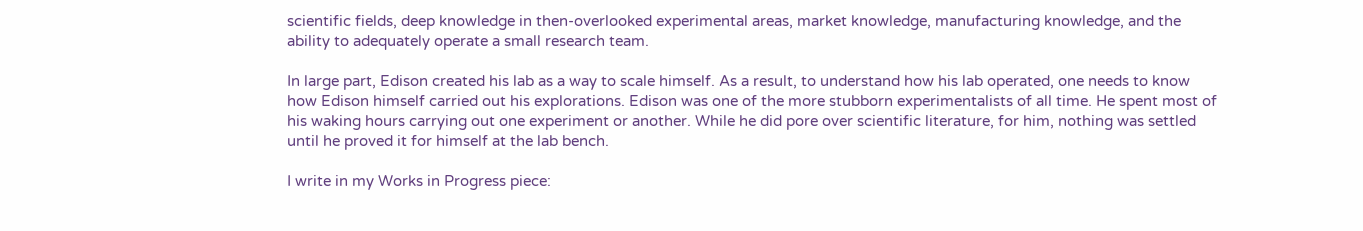scientific fields, deep knowledge in then-overlooked experimental areas, market knowledge, manufacturing knowledge, and the ability to adequately operate a small research team.

In large part, Edison created his lab as a way to scale himself. As a result, to understand how his lab operated, one needs to know how Edison himself carried out his explorations. Edison was one of the more stubborn experimentalists of all time. He spent most of his waking hours carrying out one experiment or another. While he did pore over scientific literature, for him, nothing was settled until he proved it for himself at the lab bench.

I write in my Works in Progress piece: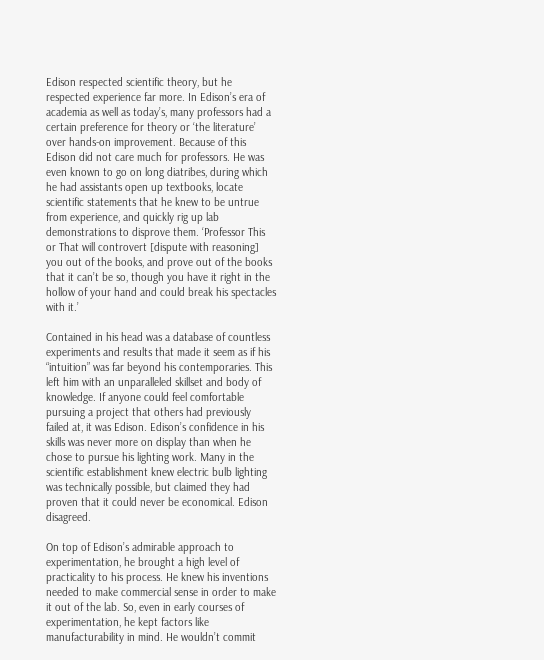Edison respected scientific theory, but he respected experience far more. In Edison’s era of academia as well as today’s, many professors had a certain preference for theory or ‘the literature’ over hands-on improvement. Because of this Edison did not care much for professors. He was even known to go on long diatribes, during which he had assistants open up textbooks, locate scientific statements that he knew to be untrue from experience, and quickly rig up lab demonstrations to disprove them. ‘Professor This or That will controvert [dispute with reasoning] you out of the books, and prove out of the books that it can’t be so, though you have it right in the hollow of your hand and could break his spectacles with it.’

Contained in his head was a database of countless experiments and results that made it seem as if his “intuition” was far beyond his contemporaries. This left him with an unparalleled skillset and body of knowledge. If anyone could feel comfortable pursuing a project that others had previously failed at, it was Edison. Edison’s confidence in his skills was never more on display than when he chose to pursue his lighting work. Many in the scientific establishment knew electric bulb lighting was technically possible, but claimed they had proven that it could never be economical. Edison disagreed.

On top of Edison’s admirable approach to experimentation, he brought a high level of practicality to his process. He knew his inventions needed to make commercial sense in order to make it out of the lab. So, even in early courses of experimentation, he kept factors like manufacturability in mind. He wouldn’t commit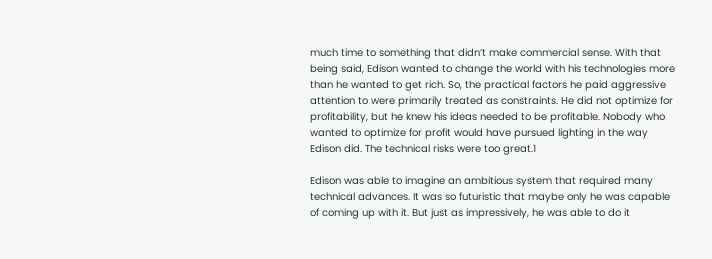much time to something that didn’t make commercial sense. With that being said, Edison wanted to change the world with his technologies more than he wanted to get rich. So, the practical factors he paid aggressive attention to were primarily treated as constraints. He did not optimize for profitability, but he knew his ideas needed to be profitable. Nobody who wanted to optimize for profit would have pursued lighting in the way Edison did. The technical risks were too great.1

Edison was able to imagine an ambitious system that required many technical advances. It was so futuristic that maybe only he was capable of coming up with it. But just as impressively, he was able to do it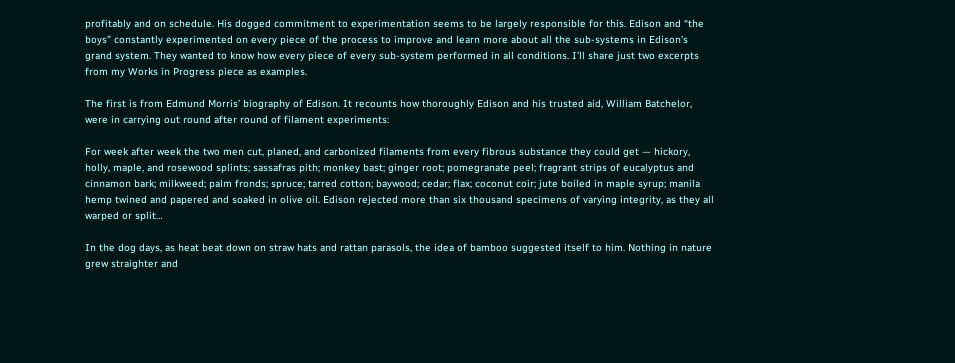profitably and on schedule. His dogged commitment to experimentation seems to be largely responsible for this. Edison and “the boys” constantly experimented on every piece of the process to improve and learn more about all the sub-systems in Edison’s grand system. They wanted to know how every piece of every sub-system performed in all conditions. I’ll share just two excerpts from my Works in Progress piece as examples.

The first is from Edmund Morris’ biography of Edison. It recounts how thoroughly Edison and his trusted aid, William Batchelor, were in carrying out round after round of filament experiments:

For week after week the two men cut, planed, and carbonized filaments from every fibrous substance they could get — hickory, holly, maple, and rosewood splints; sassafras pith; monkey bast; ginger root; pomegranate peel; fragrant strips of eucalyptus and cinnamon bark; milkweed; palm fronds; spruce; tarred cotton; baywood; cedar; flax; coconut coir; jute boiled in maple syrup; manila hemp twined and papered and soaked in olive oil. Edison rejected more than six thousand specimens of varying integrity, as they all warped or split…

In the dog days, as heat beat down on straw hats and rattan parasols, the idea of bamboo suggested itself to him. Nothing in nature grew straighter and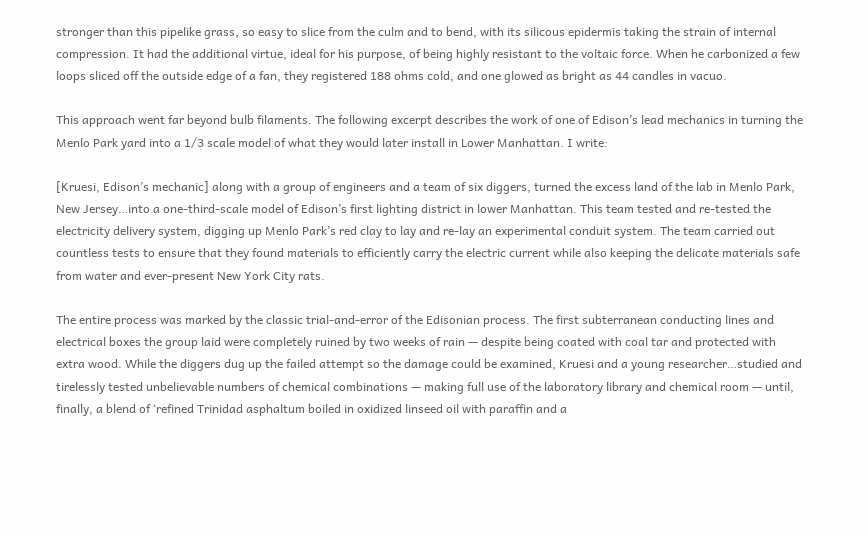stronger than this pipelike grass, so easy to slice from the culm and to bend, with its silicous epidermis taking the strain of internal compression. It had the additional virtue, ideal for his purpose, of being highly resistant to the voltaic force. When he carbonized a few loops sliced off the outside edge of a fan, they registered 188 ohms cold, and one glowed as bright as 44 candles in vacuo.

This approach went far beyond bulb filaments. The following excerpt describes the work of one of Edison’s lead mechanics in turning the Menlo Park yard into a 1/3 scale model of what they would later install in Lower Manhattan. I write:

[Kruesi, Edison’s mechanic] along with a group of engineers and a team of six diggers, turned the excess land of the lab in Menlo Park, New Jersey…into a one-third-scale model of Edison’s first lighting district in lower Manhattan. This team tested and re-tested the electricity delivery system, digging up Menlo Park’s red clay to lay and re-lay an experimental conduit system. The team carried out countless tests to ensure that they found materials to efficiently carry the electric current while also keeping the delicate materials safe from water and ever-present New York City rats.

The entire process was marked by the classic trial-and-error of the Edisonian process. The first subterranean conducting lines and electrical boxes the group laid were completely ruined by two weeks of rain — despite being coated with coal tar and protected with extra wood. While the diggers dug up the failed attempt so the damage could be examined, Kruesi and a young researcher…studied and tirelessly tested unbelievable numbers of chemical combinations — making full use of the laboratory library and chemical room — until, finally, a blend of ‘refined Trinidad asphaltum boiled in oxidized linseed oil with paraffin and a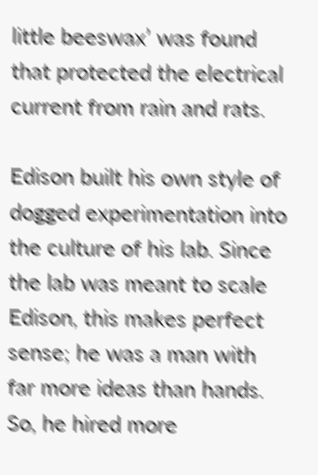little beeswax’ was found that protected the electrical current from rain and rats.

Edison built his own style of dogged experimentation into the culture of his lab. Since the lab was meant to scale Edison, this makes perfect sense; he was a man with far more ideas than hands. So, he hired more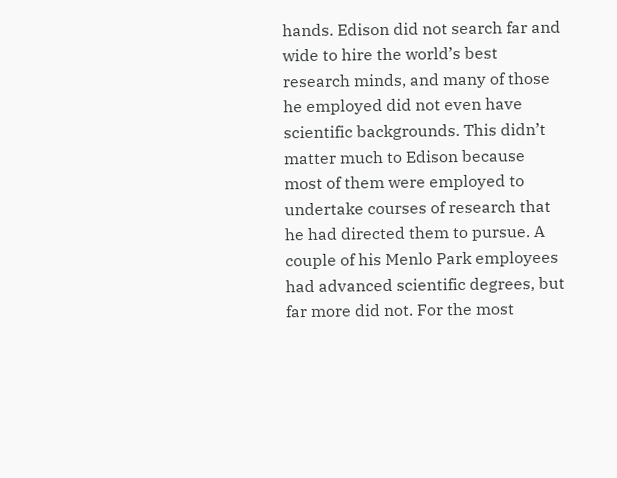hands. Edison did not search far and wide to hire the world’s best research minds, and many of those he employed did not even have scientific backgrounds. This didn’t matter much to Edison because most of them were employed to undertake courses of research that he had directed them to pursue. A couple of his Menlo Park employees had advanced scientific degrees, but far more did not. For the most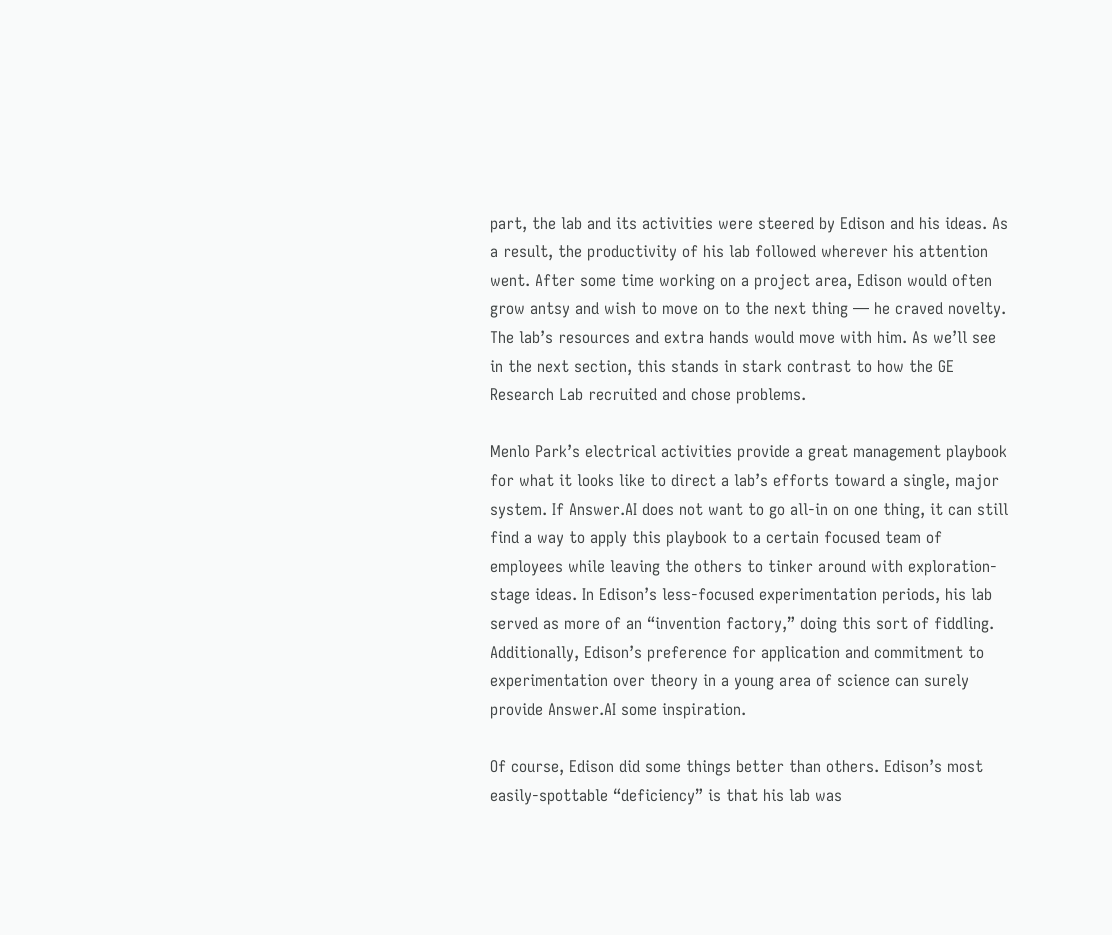part, the lab and its activities were steered by Edison and his ideas. As a result, the productivity of his lab followed wherever his attention went. After some time working on a project area, Edison would often grow antsy and wish to move on to the next thing — he craved novelty. The lab’s resources and extra hands would move with him. As we’ll see in the next section, this stands in stark contrast to how the GE Research Lab recruited and chose problems.

Menlo Park’s electrical activities provide a great management playbook for what it looks like to direct a lab’s efforts toward a single, major system. If Answer.AI does not want to go all-in on one thing, it can still find a way to apply this playbook to a certain focused team of employees while leaving the others to tinker around with exploration-stage ideas. In Edison’s less-focused experimentation periods, his lab served as more of an “invention factory,” doing this sort of fiddling. Additionally, Edison’s preference for application and commitment to experimentation over theory in a young area of science can surely provide Answer.AI some inspiration.

Of course, Edison did some things better than others. Edison’s most easily-spottable “deficiency” is that his lab was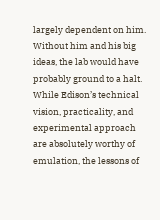largely dependent on him. Without him and his big ideas, the lab would have probably ground to a halt. While Edison’s technical vision, practicality, and experimental approach are absolutely worthy of emulation, the lessons of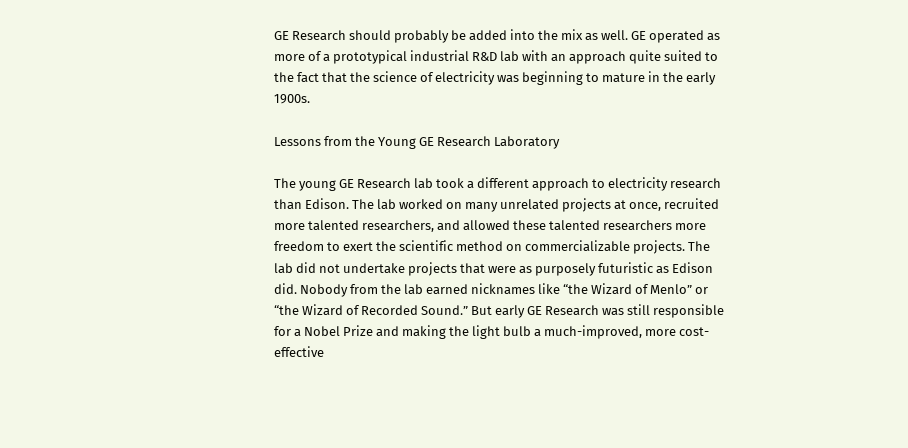GE Research should probably be added into the mix as well. GE operated as more of a prototypical industrial R&D lab with an approach quite suited to the fact that the science of electricity was beginning to mature in the early 1900s.

Lessons from the Young GE Research Laboratory

The young GE Research lab took a different approach to electricity research than Edison. The lab worked on many unrelated projects at once, recruited more talented researchers, and allowed these talented researchers more freedom to exert the scientific method on commercializable projects. The lab did not undertake projects that were as purposely futuristic as Edison did. Nobody from the lab earned nicknames like “the Wizard of Menlo” or “the Wizard of Recorded Sound.” But early GE Research was still responsible for a Nobel Prize and making the light bulb a much-improved, more cost-effective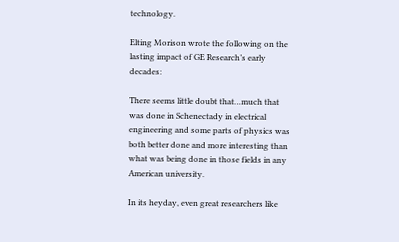technology.

Elting Morison wrote the following on the lasting impact of GE Research’s early decades:

There seems little doubt that…much that was done in Schenectady in electrical engineering and some parts of physics was both better done and more interesting than what was being done in those fields in any American university.

In its heyday, even great researchers like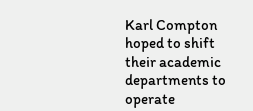Karl Compton hoped to shift their academic departments to operate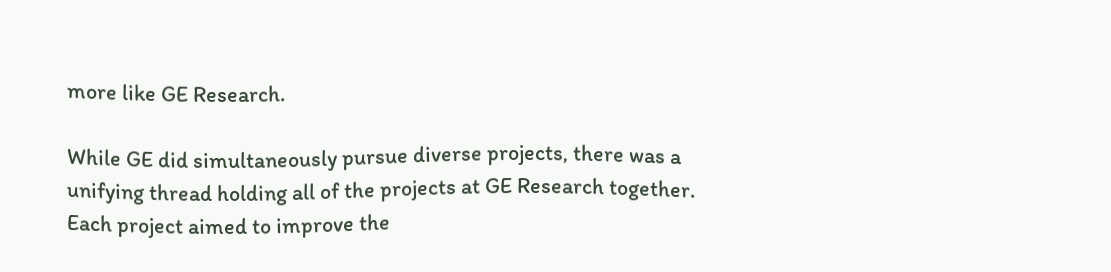more like GE Research.

While GE did simultaneously pursue diverse projects, there was a unifying thread holding all of the projects at GE Research together. Each project aimed to improve the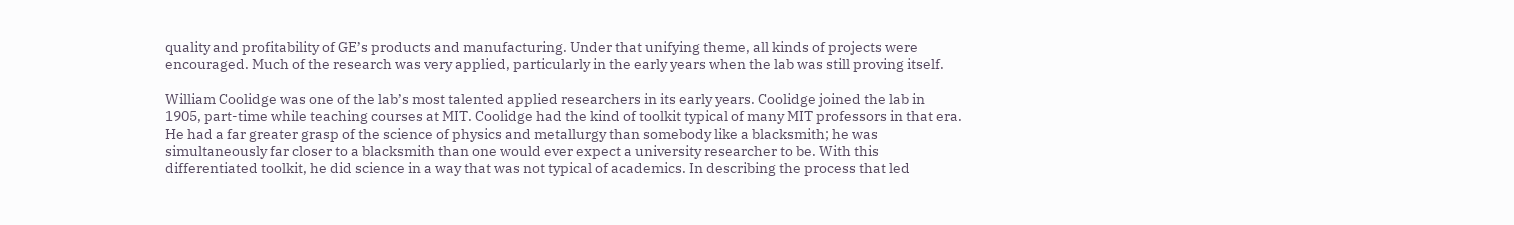quality and profitability of GE’s products and manufacturing. Under that unifying theme, all kinds of projects were encouraged. Much of the research was very applied, particularly in the early years when the lab was still proving itself.

William Coolidge was one of the lab’s most talented applied researchers in its early years. Coolidge joined the lab in 1905, part-time while teaching courses at MIT. Coolidge had the kind of toolkit typical of many MIT professors in that era. He had a far greater grasp of the science of physics and metallurgy than somebody like a blacksmith; he was simultaneously far closer to a blacksmith than one would ever expect a university researcher to be. With this differentiated toolkit, he did science in a way that was not typical of academics. In describing the process that led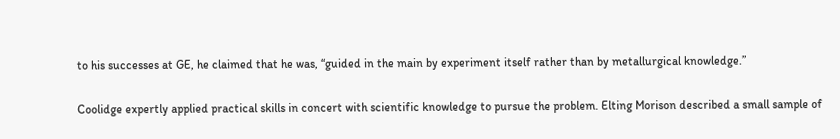to his successes at GE, he claimed that he was, “guided in the main by experiment itself rather than by metallurgical knowledge.”

Coolidge expertly applied practical skills in concert with scientific knowledge to pursue the problem. Elting Morison described a small sample of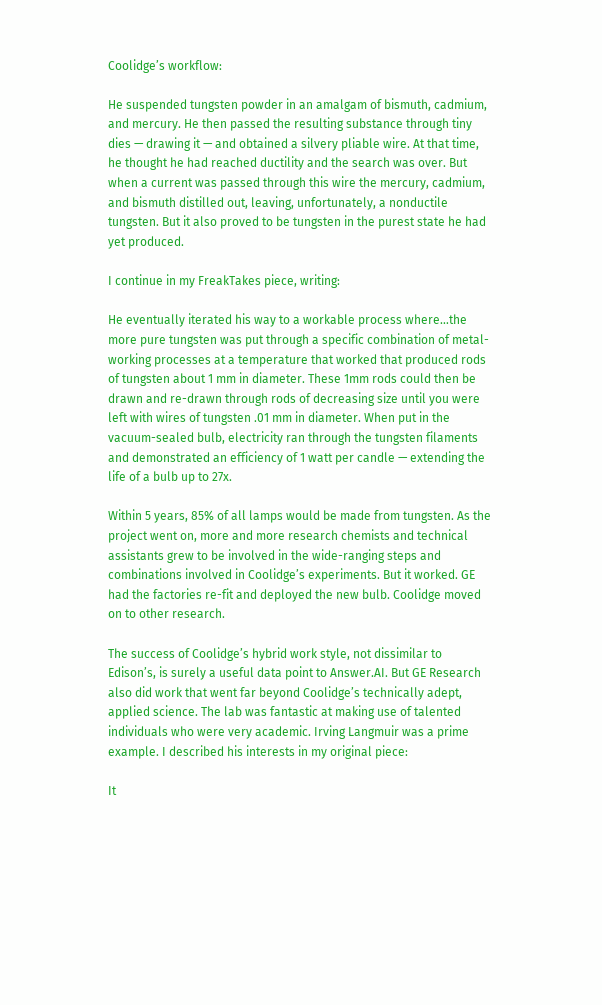Coolidge’s workflow:

He suspended tungsten powder in an amalgam of bismuth, cadmium, and mercury. He then passed the resulting substance through tiny dies — drawing it — and obtained a silvery pliable wire. At that time, he thought he had reached ductility and the search was over. But when a current was passed through this wire the mercury, cadmium, and bismuth distilled out, leaving, unfortunately, a nonductile tungsten. But it also proved to be tungsten in the purest state he had yet produced.

I continue in my FreakTakes piece, writing:

He eventually iterated his way to a workable process where…the more pure tungsten was put through a specific combination of metal-working processes at a temperature that worked that produced rods of tungsten about 1 mm in diameter. These 1mm rods could then be drawn and re-drawn through rods of decreasing size until you were left with wires of tungsten .01 mm in diameter. When put in the vacuum-sealed bulb, electricity ran through the tungsten filaments and demonstrated an efficiency of 1 watt per candle — extending the life of a bulb up to 27x.

Within 5 years, 85% of all lamps would be made from tungsten. As the project went on, more and more research chemists and technical assistants grew to be involved in the wide-ranging steps and combinations involved in Coolidge’s experiments. But it worked. GE had the factories re-fit and deployed the new bulb. Coolidge moved on to other research.

The success of Coolidge’s hybrid work style, not dissimilar to Edison’s, is surely a useful data point to Answer.AI. But GE Research also did work that went far beyond Coolidge’s technically adept, applied science. The lab was fantastic at making use of talented individuals who were very academic. Irving Langmuir was a prime example. I described his interests in my original piece:

It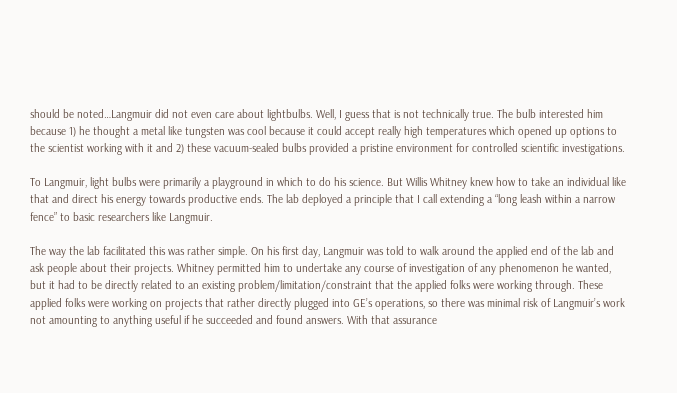should be noted…Langmuir did not even care about lightbulbs. Well, I guess that is not technically true. The bulb interested him because 1) he thought a metal like tungsten was cool because it could accept really high temperatures which opened up options to the scientist working with it and 2) these vacuum-sealed bulbs provided a pristine environment for controlled scientific investigations.

To Langmuir, light bulbs were primarily a playground in which to do his science. But Willis Whitney knew how to take an individual like that and direct his energy towards productive ends. The lab deployed a principle that I call extending a “long leash within a narrow fence” to basic researchers like Langmuir.

The way the lab facilitated this was rather simple. On his first day, Langmuir was told to walk around the applied end of the lab and ask people about their projects. Whitney permitted him to undertake any course of investigation of any phenomenon he wanted, but it had to be directly related to an existing problem/limitation/constraint that the applied folks were working through. These applied folks were working on projects that rather directly plugged into GE’s operations, so there was minimal risk of Langmuir’s work not amounting to anything useful if he succeeded and found answers. With that assurance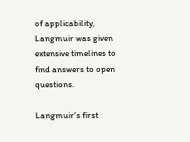of applicability, Langmuir was given extensive timelines to find answers to open questions.

Langmuir’s first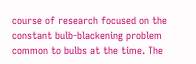course of research focused on the constant bulb-blackening problem common to bulbs at the time. The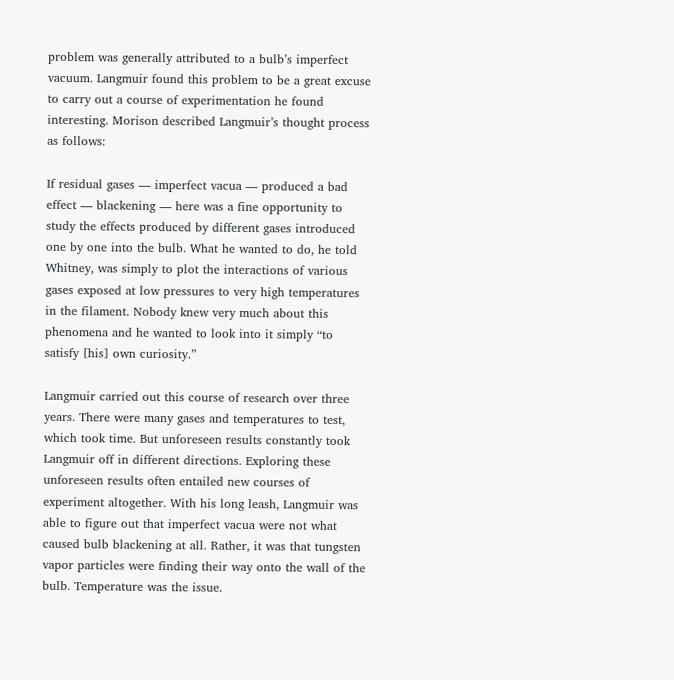problem was generally attributed to a bulb’s imperfect vacuum. Langmuir found this problem to be a great excuse to carry out a course of experimentation he found interesting. Morison described Langmuir’s thought process as follows:

If residual gases — imperfect vacua — produced a bad effect — blackening — here was a fine opportunity to study the effects produced by different gases introduced one by one into the bulb. What he wanted to do, he told Whitney, was simply to plot the interactions of various gases exposed at low pressures to very high temperatures in the filament. Nobody knew very much about this phenomena and he wanted to look into it simply “to satisfy [his] own curiosity.”

Langmuir carried out this course of research over three years. There were many gases and temperatures to test, which took time. But unforeseen results constantly took Langmuir off in different directions. Exploring these unforeseen results often entailed new courses of experiment altogether. With his long leash, Langmuir was able to figure out that imperfect vacua were not what caused bulb blackening at all. Rather, it was that tungsten vapor particles were finding their way onto the wall of the bulb. Temperature was the issue.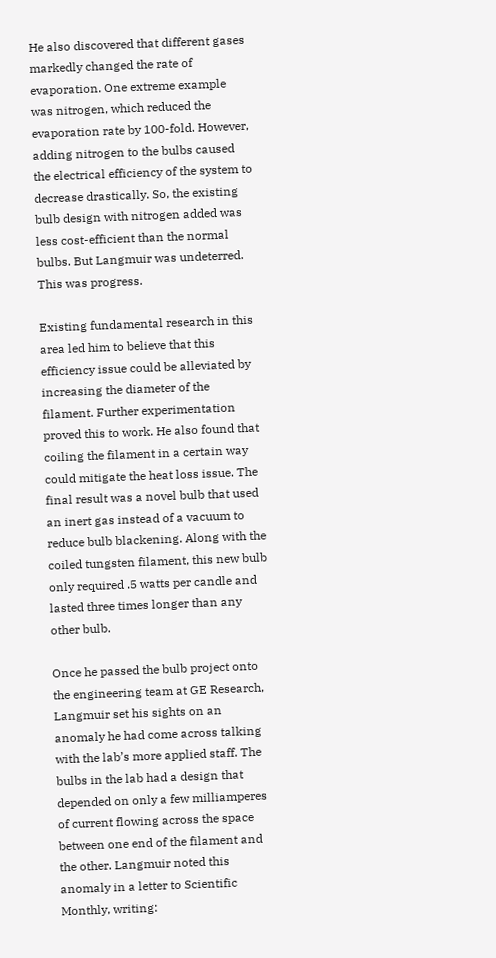He also discovered that different gases markedly changed the rate of evaporation. One extreme example was nitrogen, which reduced the evaporation rate by 100-fold. However, adding nitrogen to the bulbs caused the electrical efficiency of the system to decrease drastically. So, the existing bulb design with nitrogen added was less cost-efficient than the normal bulbs. But Langmuir was undeterred. This was progress.

Existing fundamental research in this area led him to believe that this efficiency issue could be alleviated by increasing the diameter of the filament. Further experimentation proved this to work. He also found that coiling the filament in a certain way could mitigate the heat loss issue. The final result was a novel bulb that used an inert gas instead of a vacuum to reduce bulb blackening. Along with the coiled tungsten filament, this new bulb only required .5 watts per candle and lasted three times longer than any other bulb.

Once he passed the bulb project onto the engineering team at GE Research, Langmuir set his sights on an anomaly he had come across talking with the lab’s more applied staff. The bulbs in the lab had a design that depended on only a few milliamperes of current flowing across the space between one end of the filament and the other. Langmuir noted this anomaly in a letter to Scientific Monthly, writing: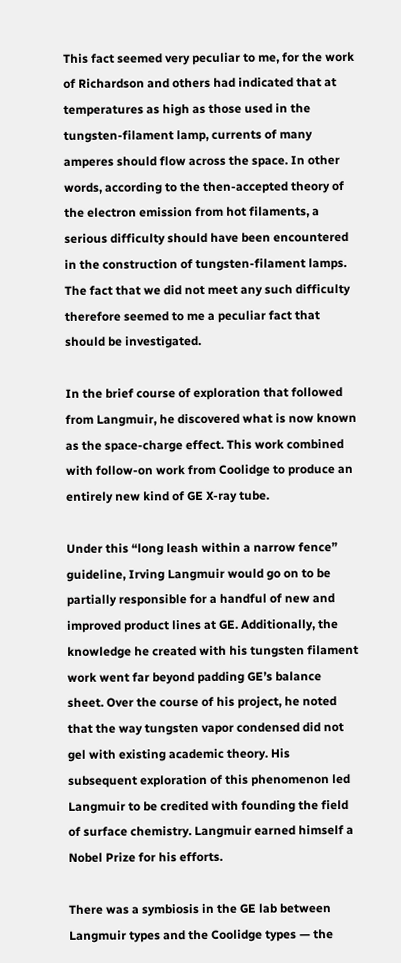This fact seemed very peculiar to me, for the work of Richardson and others had indicated that at temperatures as high as those used in the tungsten-filament lamp, currents of many amperes should flow across the space. In other words, according to the then-accepted theory of the electron emission from hot filaments, a serious difficulty should have been encountered in the construction of tungsten-filament lamps. The fact that we did not meet any such difficulty therefore seemed to me a peculiar fact that should be investigated.

In the brief course of exploration that followed from Langmuir, he discovered what is now known as the space-charge effect. This work combined with follow-on work from Coolidge to produce an entirely new kind of GE X-ray tube.

Under this “long leash within a narrow fence” guideline, Irving Langmuir would go on to be partially responsible for a handful of new and improved product lines at GE. Additionally, the knowledge he created with his tungsten filament work went far beyond padding GE’s balance sheet. Over the course of his project, he noted that the way tungsten vapor condensed did not gel with existing academic theory. His subsequent exploration of this phenomenon led Langmuir to be credited with founding the field of surface chemistry. Langmuir earned himself a Nobel Prize for his efforts.

There was a symbiosis in the GE lab between Langmuir types and the Coolidge types — the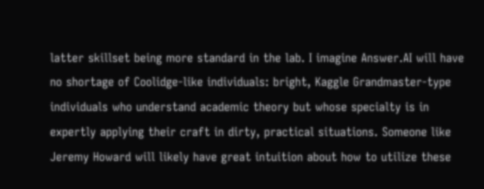latter skillset being more standard in the lab. I imagine Answer.AI will have no shortage of Coolidge-like individuals: bright, Kaggle Grandmaster-type individuals who understand academic theory but whose specialty is in expertly applying their craft in dirty, practical situations. Someone like Jeremy Howard will likely have great intuition about how to utilize these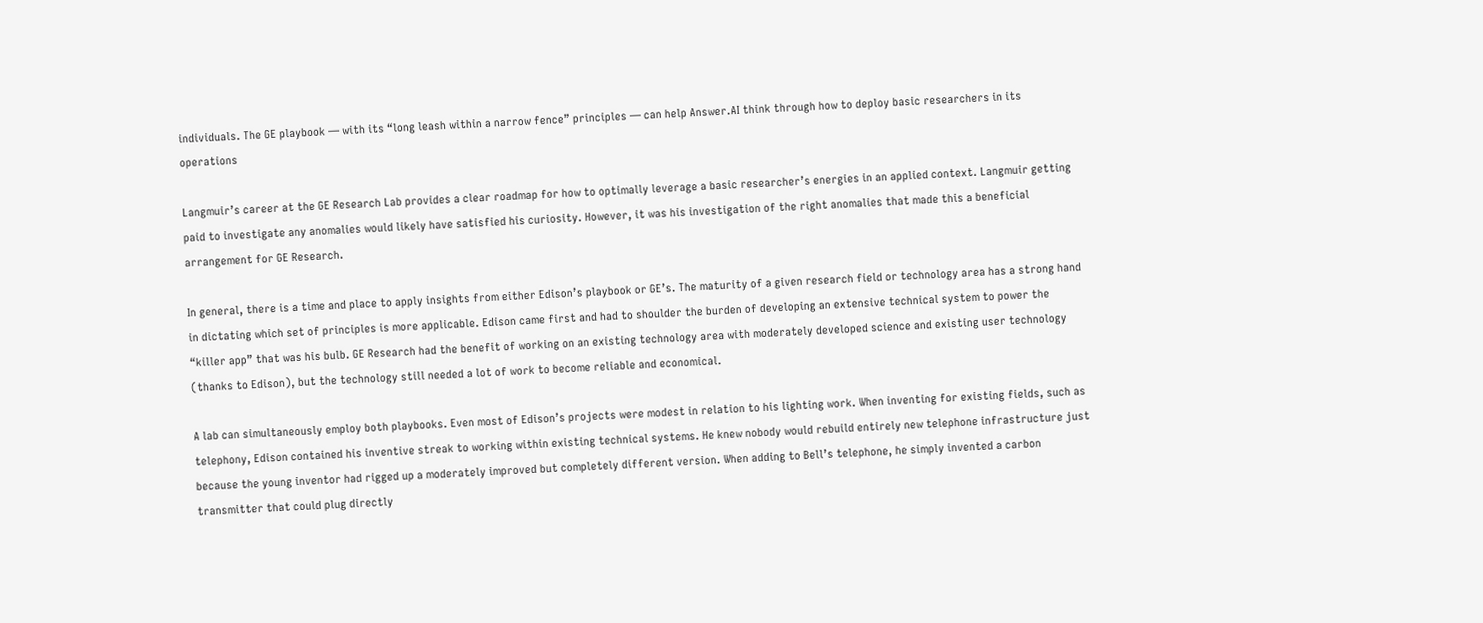individuals. The GE playbook — with its “long leash within a narrow fence” principles — can help Answer.AI think through how to deploy basic researchers in its operations

Langmuir’s career at the GE Research Lab provides a clear roadmap for how to optimally leverage a basic researcher’s energies in an applied context. Langmuir getting paid to investigate any anomalies would likely have satisfied his curiosity. However, it was his investigation of the right anomalies that made this a beneficial arrangement for GE Research.

In general, there is a time and place to apply insights from either Edison’s playbook or GE’s. The maturity of a given research field or technology area has a strong hand in dictating which set of principles is more applicable. Edison came first and had to shoulder the burden of developing an extensive technical system to power the “killer app” that was his bulb. GE Research had the benefit of working on an existing technology area with moderately developed science and existing user technology (thanks to Edison), but the technology still needed a lot of work to become reliable and economical.

A lab can simultaneously employ both playbooks. Even most of Edison’s projects were modest in relation to his lighting work. When inventing for existing fields, such as telephony, Edison contained his inventive streak to working within existing technical systems. He knew nobody would rebuild entirely new telephone infrastructure just because the young inventor had rigged up a moderately improved but completely different version. When adding to Bell’s telephone, he simply invented a carbon transmitter that could plug directly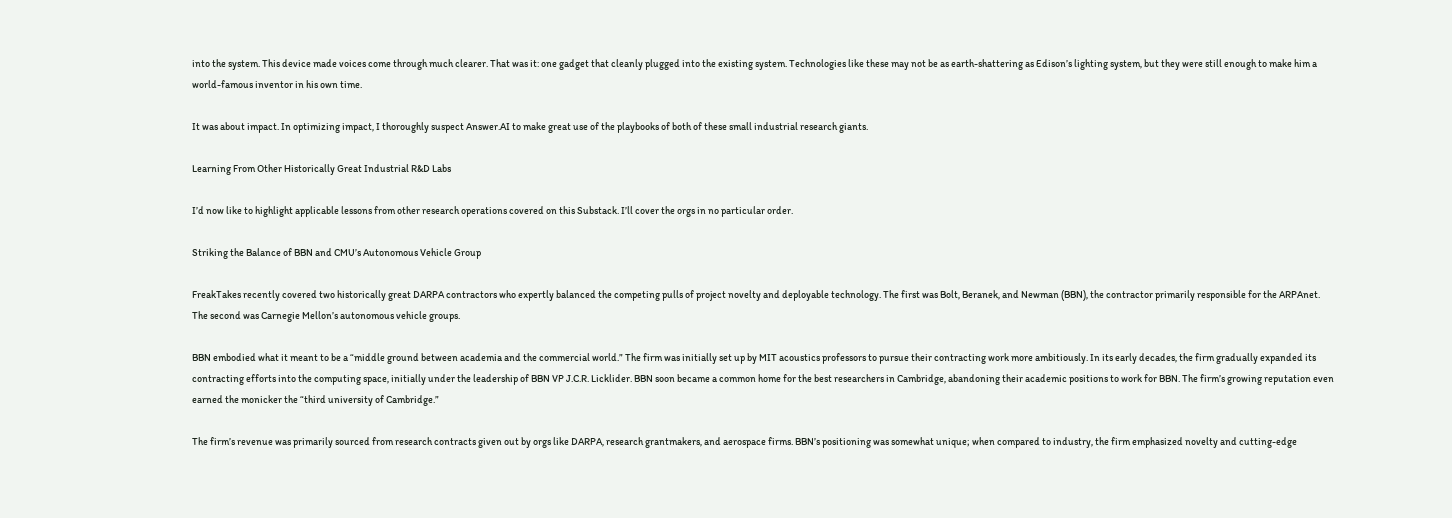into the system. This device made voices come through much clearer. That was it: one gadget that cleanly plugged into the existing system. Technologies like these may not be as earth-shattering as Edison’s lighting system, but they were still enough to make him a world-famous inventor in his own time.

It was about impact. In optimizing impact, I thoroughly suspect Answer.AI to make great use of the playbooks of both of these small industrial research giants.

Learning From Other Historically Great Industrial R&D Labs

I’d now like to highlight applicable lessons from other research operations covered on this Substack. I’ll cover the orgs in no particular order.

Striking the Balance of BBN and CMU’s Autonomous Vehicle Group

FreakTakes recently covered two historically great DARPA contractors who expertly balanced the competing pulls of project novelty and deployable technology. The first was Bolt, Beranek, and Newman (BBN), the contractor primarily responsible for the ARPAnet. The second was Carnegie Mellon’s autonomous vehicle groups.

BBN embodied what it meant to be a “middle ground between academia and the commercial world.” The firm was initially set up by MIT acoustics professors to pursue their contracting work more ambitiously. In its early decades, the firm gradually expanded its contracting efforts into the computing space, initially under the leadership of BBN VP J.C.R. Licklider. BBN soon became a common home for the best researchers in Cambridge, abandoning their academic positions to work for BBN. The firm’s growing reputation even earned the monicker the “third university of Cambridge.”

The firm’s revenue was primarily sourced from research contracts given out by orgs like DARPA, research grantmakers, and aerospace firms. BBN’s positioning was somewhat unique; when compared to industry, the firm emphasized novelty and cutting-edge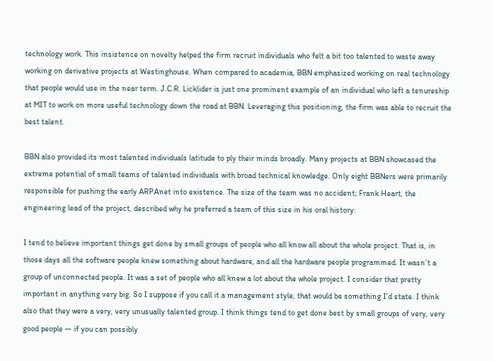technology work. This insistence on novelty helped the firm recruit individuals who felt a bit too talented to waste away working on derivative projects at Westinghouse. When compared to academia, BBN emphasized working on real technology that people would use in the near term. J.C.R. Licklider is just one prominent example of an individual who left a tenureship at MIT to work on more useful technology down the road at BBN. Leveraging this positioning, the firm was able to recruit the best talent.

BBN also provided its most talented individuals latitude to ply their minds broadly. Many projects at BBN showcased the extreme potential of small teams of talented individuals with broad technical knowledge. Only eight BBNers were primarily responsible for pushing the early ARPAnet into existence. The size of the team was no accident; Frank Heart, the engineering lead of the project, described why he preferred a team of this size in his oral history:

I tend to believe important things get done by small groups of people who all know all about the whole project. That is, in those days all the software people knew something about hardware, and all the hardware people programmed. It wasn’t a group of unconnected people. It was a set of people who all knew a lot about the whole project. I consider that pretty important in anything very big. So I suppose if you call it a management style, that would be something I’d state. I think also that they were a very, very unusually talented group. I think things tend to get done best by small groups of very, very good people — if you can possibly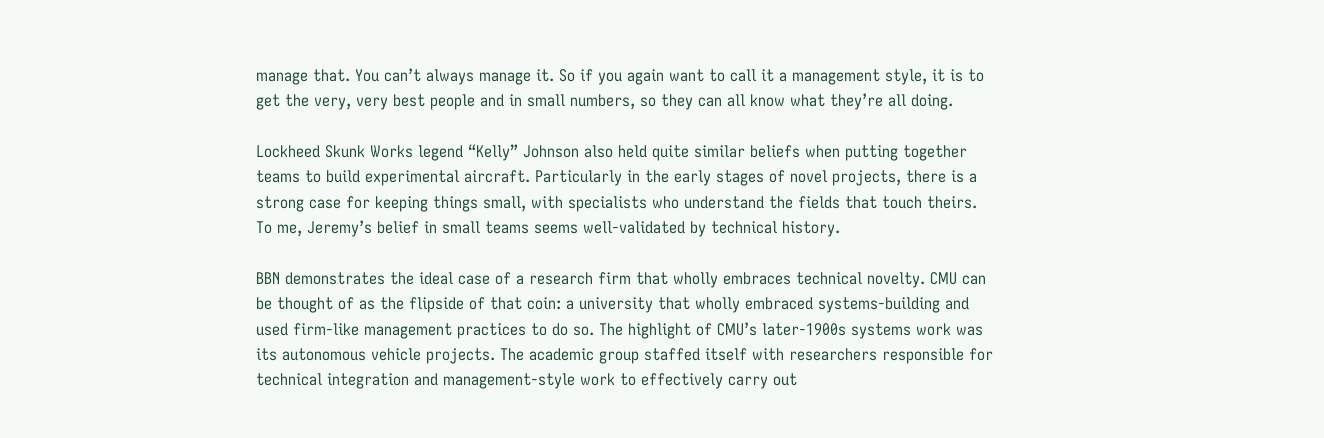manage that. You can’t always manage it. So if you again want to call it a management style, it is to get the very, very best people and in small numbers, so they can all know what they’re all doing.

Lockheed Skunk Works legend “Kelly” Johnson also held quite similar beliefs when putting together teams to build experimental aircraft. Particularly in the early stages of novel projects, there is a strong case for keeping things small, with specialists who understand the fields that touch theirs. To me, Jeremy’s belief in small teams seems well-validated by technical history.

BBN demonstrates the ideal case of a research firm that wholly embraces technical novelty. CMU can be thought of as the flipside of that coin: a university that wholly embraced systems-building and used firm-like management practices to do so. The highlight of CMU’s later-1900s systems work was its autonomous vehicle projects. The academic group staffed itself with researchers responsible for technical integration and management-style work to effectively carry out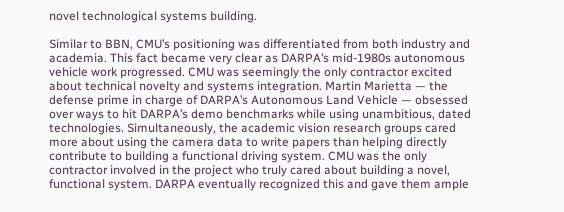novel technological systems building.

Similar to BBN, CMU’s positioning was differentiated from both industry and academia. This fact became very clear as DARPA’s mid-1980s autonomous vehicle work progressed. CMU was seemingly the only contractor excited about technical novelty and systems integration. Martin Marietta — the defense prime in charge of DARPA’s Autonomous Land Vehicle — obsessed over ways to hit DARPA’s demo benchmarks while using unambitious, dated technologies. Simultaneously, the academic vision research groups cared more about using the camera data to write papers than helping directly contribute to building a functional driving system. CMU was the only contractor involved in the project who truly cared about building a novel, functional system. DARPA eventually recognized this and gave them ample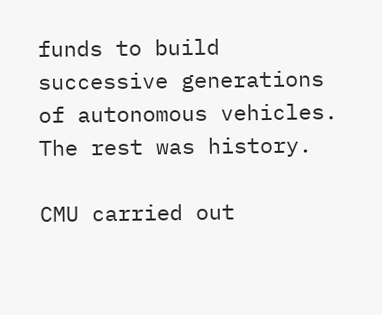funds to build successive generations of autonomous vehicles. The rest was history.

CMU carried out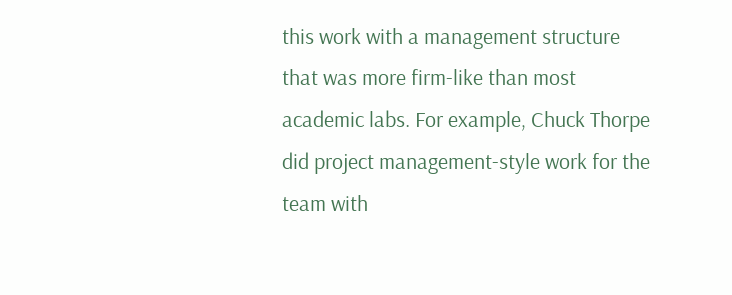this work with a management structure that was more firm-like than most academic labs. For example, Chuck Thorpe did project management-style work for the team with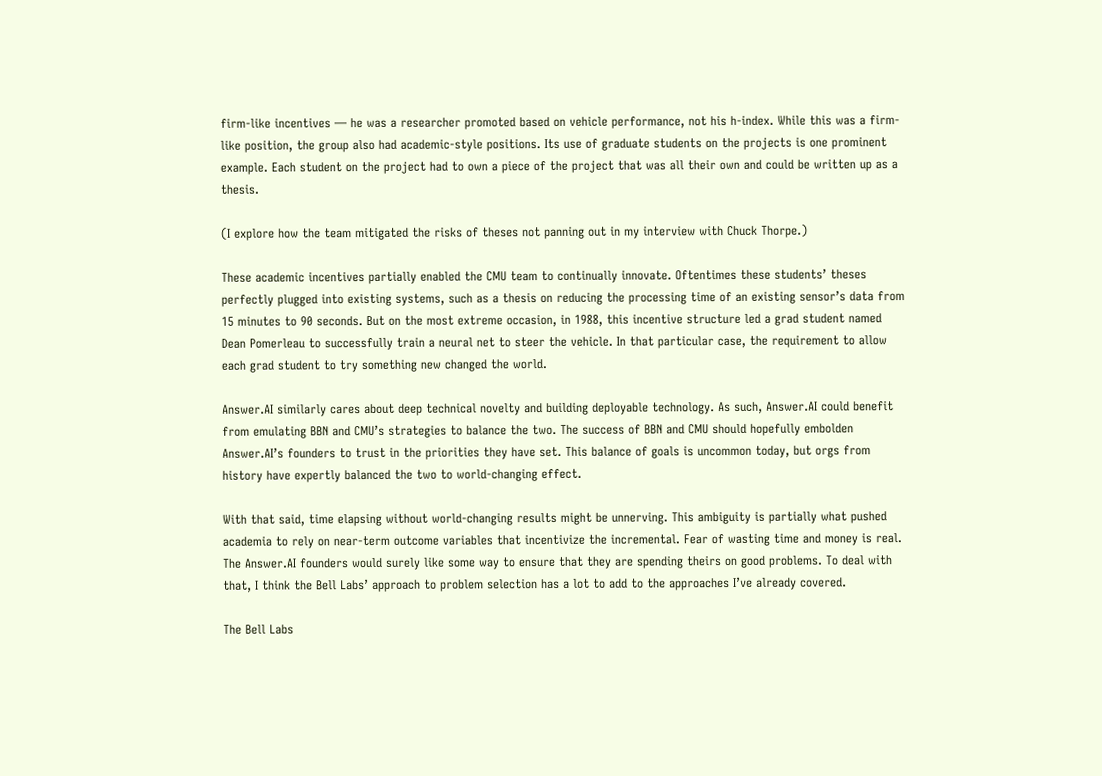firm-like incentives — he was a researcher promoted based on vehicle performance, not his h-index. While this was a firm-like position, the group also had academic-style positions. Its use of graduate students on the projects is one prominent example. Each student on the project had to own a piece of the project that was all their own and could be written up as a thesis.

(I explore how the team mitigated the risks of theses not panning out in my interview with Chuck Thorpe.)

These academic incentives partially enabled the CMU team to continually innovate. Oftentimes these students’ theses perfectly plugged into existing systems, such as a thesis on reducing the processing time of an existing sensor’s data from 15 minutes to 90 seconds. But on the most extreme occasion, in 1988, this incentive structure led a grad student named Dean Pomerleau to successfully train a neural net to steer the vehicle. In that particular case, the requirement to allow each grad student to try something new changed the world.

Answer.AI similarly cares about deep technical novelty and building deployable technology. As such, Answer.AI could benefit from emulating BBN and CMU’s strategies to balance the two. The success of BBN and CMU should hopefully embolden Answer.AI’s founders to trust in the priorities they have set. This balance of goals is uncommon today, but orgs from history have expertly balanced the two to world-changing effect.

With that said, time elapsing without world-changing results might be unnerving. This ambiguity is partially what pushed academia to rely on near-term outcome variables that incentivize the incremental. Fear of wasting time and money is real. The Answer.AI founders would surely like some way to ensure that they are spending theirs on good problems. To deal with that, I think the Bell Labs’ approach to problem selection has a lot to add to the approaches I’ve already covered.

The Bell Labs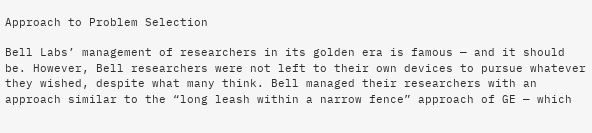Approach to Problem Selection

Bell Labs’ management of researchers in its golden era is famous — and it should be. However, Bell researchers were not left to their own devices to pursue whatever they wished, despite what many think. Bell managed their researchers with an approach similar to the “long leash within a narrow fence” approach of GE — which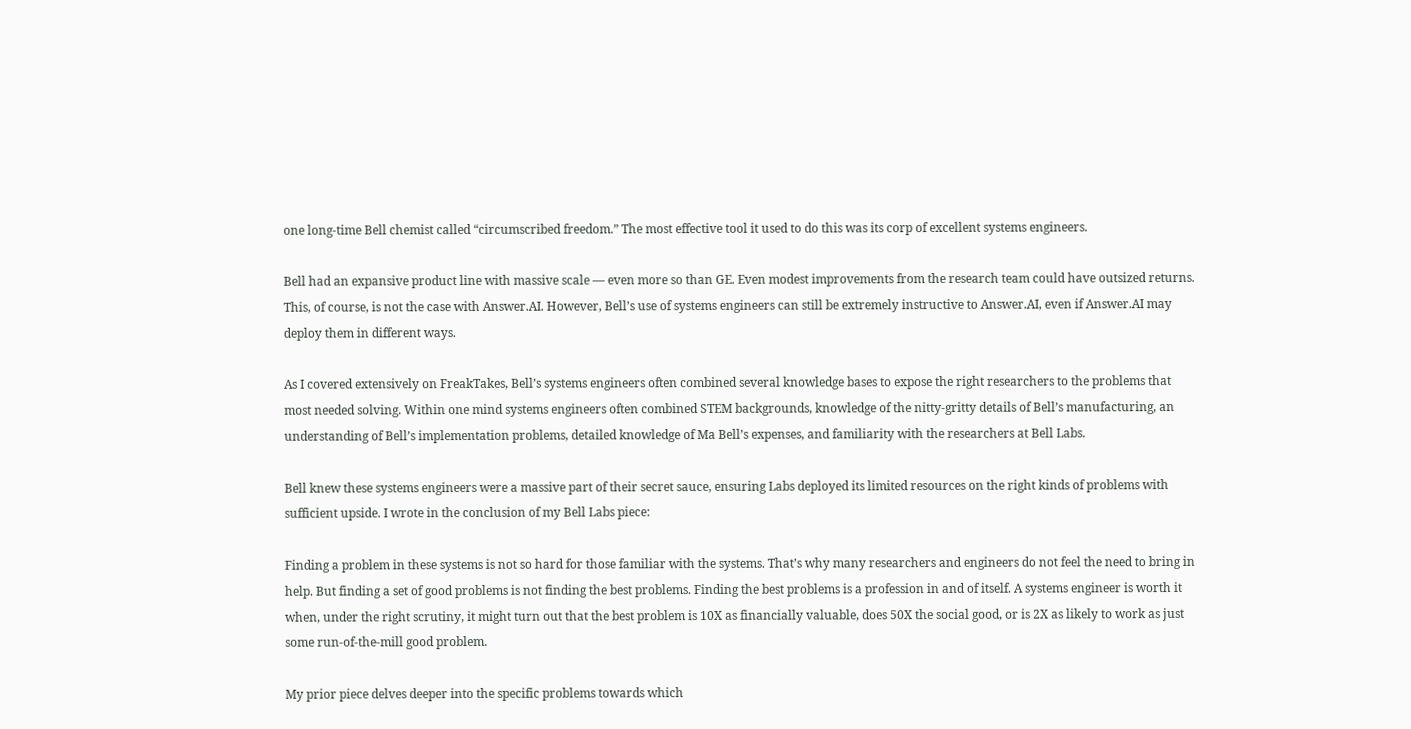one long-time Bell chemist called “circumscribed freedom.” The most effective tool it used to do this was its corp of excellent systems engineers.

Bell had an expansive product line with massive scale — even more so than GE. Even modest improvements from the research team could have outsized returns. This, of course, is not the case with Answer.AI. However, Bell’s use of systems engineers can still be extremely instructive to Answer.AI, even if Answer.AI may deploy them in different ways.

As I covered extensively on FreakTakes, Bell’s systems engineers often combined several knowledge bases to expose the right researchers to the problems that most needed solving. Within one mind systems engineers often combined STEM backgrounds, knowledge of the nitty-gritty details of Bell’s manufacturing, an understanding of Bell’s implementation problems, detailed knowledge of Ma Bell’s expenses, and familiarity with the researchers at Bell Labs.

Bell knew these systems engineers were a massive part of their secret sauce, ensuring Labs deployed its limited resources on the right kinds of problems with sufficient upside. I wrote in the conclusion of my Bell Labs piece:

Finding a problem in these systems is not so hard for those familiar with the systems. That’s why many researchers and engineers do not feel the need to bring in help. But finding a set of good problems is not finding the best problems. Finding the best problems is a profession in and of itself. A systems engineer is worth it when, under the right scrutiny, it might turn out that the best problem is 10X as financially valuable, does 50X the social good, or is 2X as likely to work as just some run-of-the-mill good problem.

My prior piece delves deeper into the specific problems towards which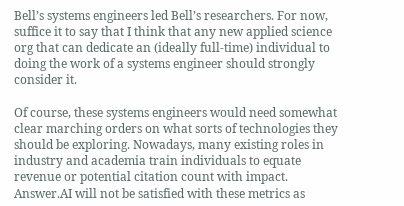Bell’s systems engineers led Bell’s researchers. For now, suffice it to say that I think that any new applied science org that can dedicate an (ideally full-time) individual to doing the work of a systems engineer should strongly consider it.

Of course, these systems engineers would need somewhat clear marching orders on what sorts of technologies they should be exploring. Nowadays, many existing roles in industry and academia train individuals to equate revenue or potential citation count with impact. Answer.AI will not be satisfied with these metrics as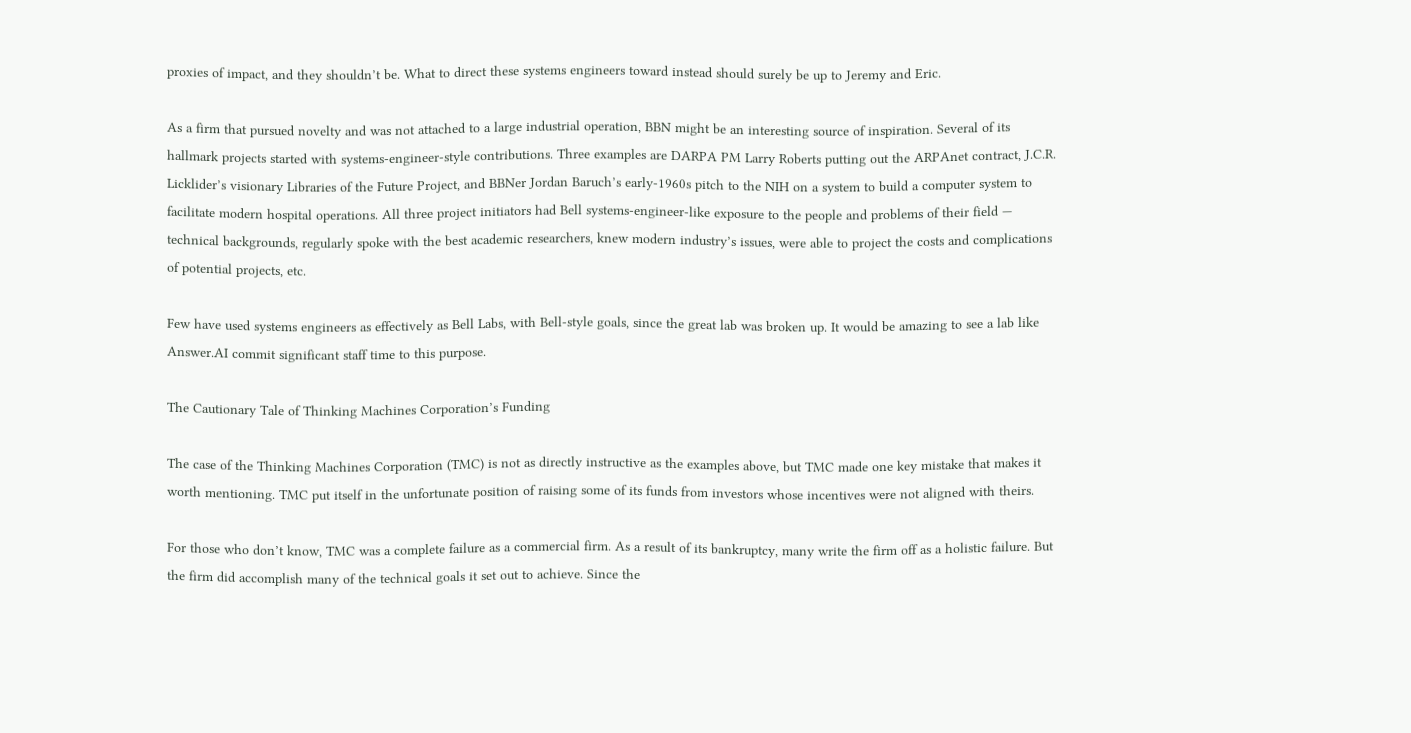proxies of impact, and they shouldn’t be. What to direct these systems engineers toward instead should surely be up to Jeremy and Eric.

As a firm that pursued novelty and was not attached to a large industrial operation, BBN might be an interesting source of inspiration. Several of its hallmark projects started with systems-engineer-style contributions. Three examples are DARPA PM Larry Roberts putting out the ARPAnet contract, J.C.R. Licklider’s visionary Libraries of the Future Project, and BBNer Jordan Baruch’s early-1960s pitch to the NIH on a system to build a computer system to facilitate modern hospital operations. All three project initiators had Bell systems-engineer-like exposure to the people and problems of their field — technical backgrounds, regularly spoke with the best academic researchers, knew modern industry’s issues, were able to project the costs and complications of potential projects, etc.

Few have used systems engineers as effectively as Bell Labs, with Bell-style goals, since the great lab was broken up. It would be amazing to see a lab like Answer.AI commit significant staff time to this purpose.

The Cautionary Tale of Thinking Machines Corporation’s Funding

The case of the Thinking Machines Corporation (TMC) is not as directly instructive as the examples above, but TMC made one key mistake that makes it worth mentioning. TMC put itself in the unfortunate position of raising some of its funds from investors whose incentives were not aligned with theirs.

For those who don’t know, TMC was a complete failure as a commercial firm. As a result of its bankruptcy, many write the firm off as a holistic failure. But the firm did accomplish many of the technical goals it set out to achieve. Since the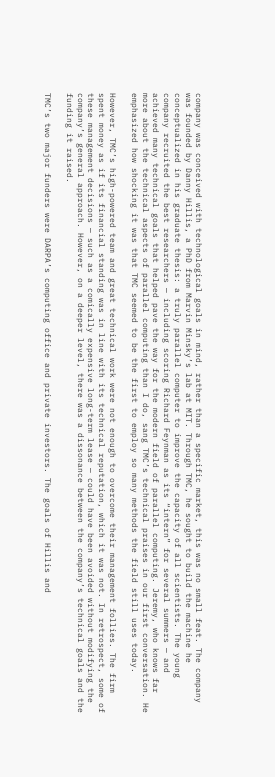company was conceived with technological goals in mind, rather than a specific market, this was no small feat. The company was founded by Danny Hillis, a PhD from Marvin Minsky’s lab at MIT. Through TMC, he sought to build the machine he conceptualized in his graduate thesis: a truly parallel computer to improve the capacity of all scientists. The young company recruited the best researchers — including scoring Richard Feynman as its “intern” for several summers — and achieved many technical goals that helped pave the way for the modern field of parallel computing. Jeremy, who knows far more about the technical aspects of parallel computing than I do, sang TMC’s technical praises in our first conversation. He emphasized how shocking it was that TMC seemed to be the first to employ so many methods the field still uses today.

However, TMC’s high-powered team and great technical work were not enough to overcome their management follies. The firm spent money as if its financial standing was in line with its technical reputation, which it was not. In retrospect, some of these management decisions — such as a comically expensive long-term lease — could have been avoided without modifying the company’s general approach. However, on a deeper level, there was a dissonance between the company’s technical goals and the funding it raised.

TMC’s two major funders were DARPA’s computing office and private investors. The goals of Hillis and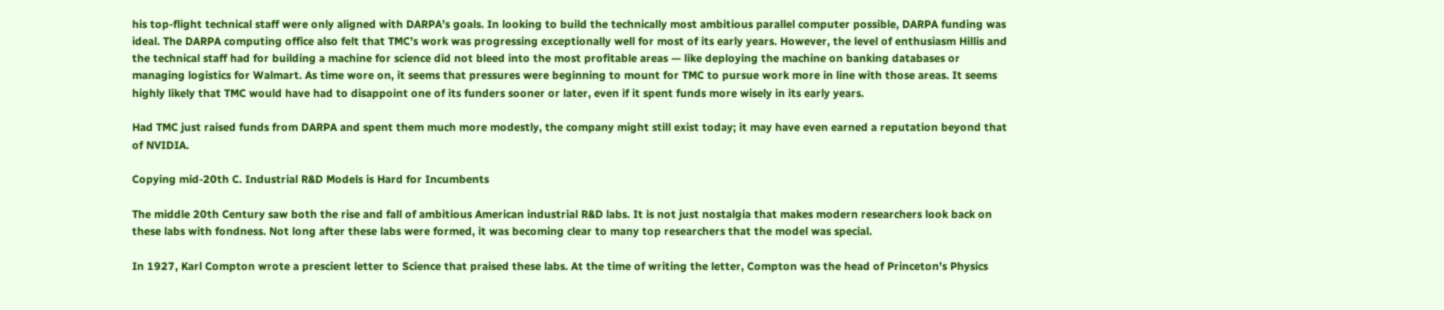his top-flight technical staff were only aligned with DARPA’s goals. In looking to build the technically most ambitious parallel computer possible, DARPA funding was ideal. The DARPA computing office also felt that TMC’s work was progressing exceptionally well for most of its early years. However, the level of enthusiasm Hillis and the technical staff had for building a machine for science did not bleed into the most profitable areas — like deploying the machine on banking databases or managing logistics for Walmart. As time wore on, it seems that pressures were beginning to mount for TMC to pursue work more in line with those areas. It seems highly likely that TMC would have had to disappoint one of its funders sooner or later, even if it spent funds more wisely in its early years.

Had TMC just raised funds from DARPA and spent them much more modestly, the company might still exist today; it may have even earned a reputation beyond that of NVIDIA.

Copying mid-20th C. Industrial R&D Models is Hard for Incumbents

The middle 20th Century saw both the rise and fall of ambitious American industrial R&D labs. It is not just nostalgia that makes modern researchers look back on these labs with fondness. Not long after these labs were formed, it was becoming clear to many top researchers that the model was special.

In 1927, Karl Compton wrote a prescient letter to Science that praised these labs. At the time of writing the letter, Compton was the head of Princeton’s Physics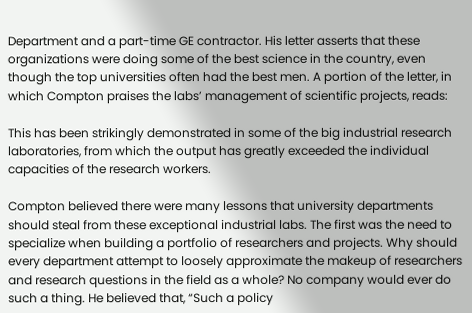Department and a part-time GE contractor. His letter asserts that these organizations were doing some of the best science in the country, even though the top universities often had the best men. A portion of the letter, in which Compton praises the labs’ management of scientific projects, reads:

This has been strikingly demonstrated in some of the big industrial research laboratories, from which the output has greatly exceeded the individual capacities of the research workers.

Compton believed there were many lessons that university departments should steal from these exceptional industrial labs. The first was the need to specialize when building a portfolio of researchers and projects. Why should every department attempt to loosely approximate the makeup of researchers and research questions in the field as a whole? No company would ever do such a thing. He believed that, “Such a policy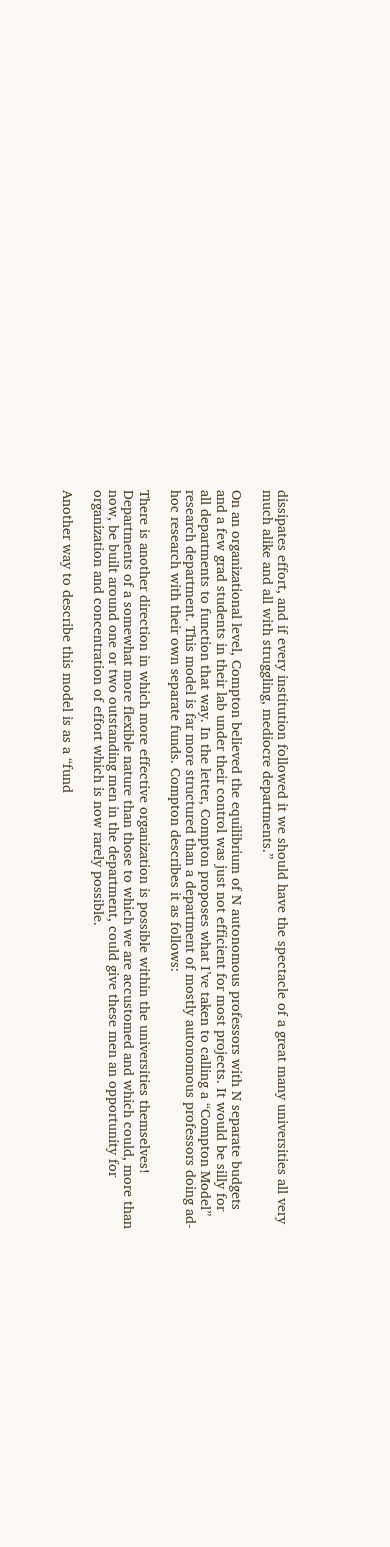dissipates effort, and if every institution followed it we should have the spectacle of a great many universities all very much alike and all with struggling, mediocre departments.”

On an organizational level, Compton believed the equilibrium of N autonomous professors with N separate budgets and a few grad students in their lab under their control was just not efficient for most projects. It would be silly for all departments to function that way. In the letter, Compton proposes what I’ve taken to calling a “Compton Model” research department. This model is far more structured than a department of mostly autonomous professors doing ad-hoc research with their own separate funds. Compton describes it as follows:

There is another direction in which more effective organization is possible within the universities themselves! Departments of a somewhat more flexible nature than those to which we are accustomed and which could, more than now, be built around one or two outstanding men in the department, could give these men an opportunity for organization and concentration of effort which is now rarely possible.

Another way to describe this model is as a “fund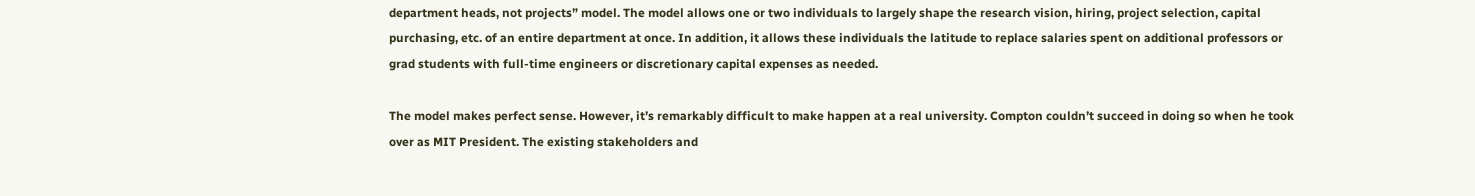department heads, not projects” model. The model allows one or two individuals to largely shape the research vision, hiring, project selection, capital purchasing, etc. of an entire department at once. In addition, it allows these individuals the latitude to replace salaries spent on additional professors or grad students with full-time engineers or discretionary capital expenses as needed.

The model makes perfect sense. However, it’s remarkably difficult to make happen at a real university. Compton couldn’t succeed in doing so when he took over as MIT President. The existing stakeholders and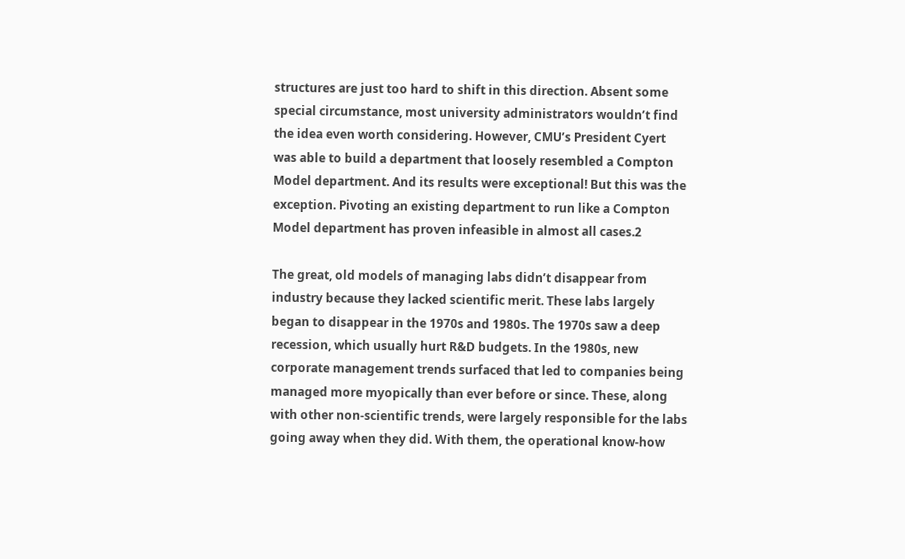structures are just too hard to shift in this direction. Absent some special circumstance, most university administrators wouldn’t find the idea even worth considering. However, CMU’s President Cyert was able to build a department that loosely resembled a Compton Model department. And its results were exceptional! But this was the exception. Pivoting an existing department to run like a Compton Model department has proven infeasible in almost all cases.2

The great, old models of managing labs didn’t disappear from industry because they lacked scientific merit. These labs largely began to disappear in the 1970s and 1980s. The 1970s saw a deep recession, which usually hurt R&D budgets. In the 1980s, new corporate management trends surfaced that led to companies being managed more myopically than ever before or since. These, along with other non-scientific trends, were largely responsible for the labs going away when they did. With them, the operational know-how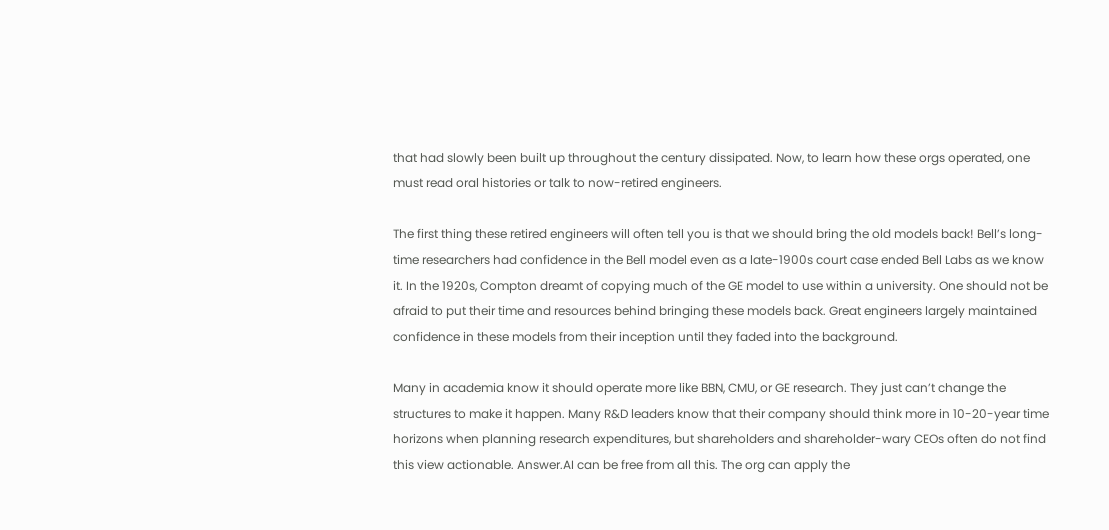that had slowly been built up throughout the century dissipated. Now, to learn how these orgs operated, one must read oral histories or talk to now-retired engineers.

The first thing these retired engineers will often tell you is that we should bring the old models back! Bell’s long-time researchers had confidence in the Bell model even as a late-1900s court case ended Bell Labs as we know it. In the 1920s, Compton dreamt of copying much of the GE model to use within a university. One should not be afraid to put their time and resources behind bringing these models back. Great engineers largely maintained confidence in these models from their inception until they faded into the background.

Many in academia know it should operate more like BBN, CMU, or GE research. They just can’t change the structures to make it happen. Many R&D leaders know that their company should think more in 10-20-year time horizons when planning research expenditures, but shareholders and shareholder-wary CEOs often do not find this view actionable. Answer.AI can be free from all this. The org can apply the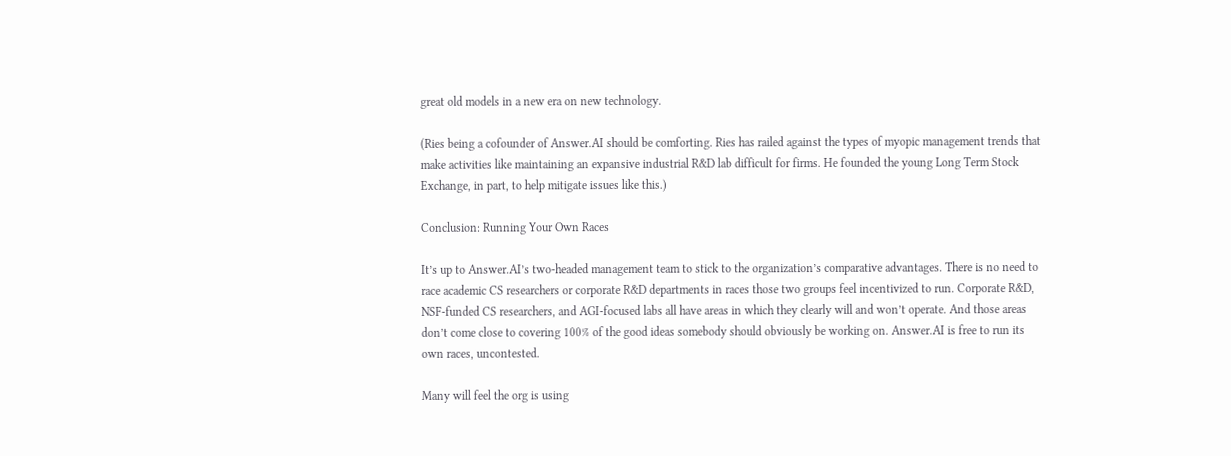great old models in a new era on new technology.

(Ries being a cofounder of Answer.AI should be comforting. Ries has railed against the types of myopic management trends that make activities like maintaining an expansive industrial R&D lab difficult for firms. He founded the young Long Term Stock Exchange, in part, to help mitigate issues like this.)

Conclusion: Running Your Own Races

It’s up to Answer.AI’s two-headed management team to stick to the organization’s comparative advantages. There is no need to race academic CS researchers or corporate R&D departments in races those two groups feel incentivized to run. Corporate R&D, NSF-funded CS researchers, and AGI-focused labs all have areas in which they clearly will and won’t operate. And those areas don’t come close to covering 100% of the good ideas somebody should obviously be working on. Answer.AI is free to run its own races, uncontested.

Many will feel the org is using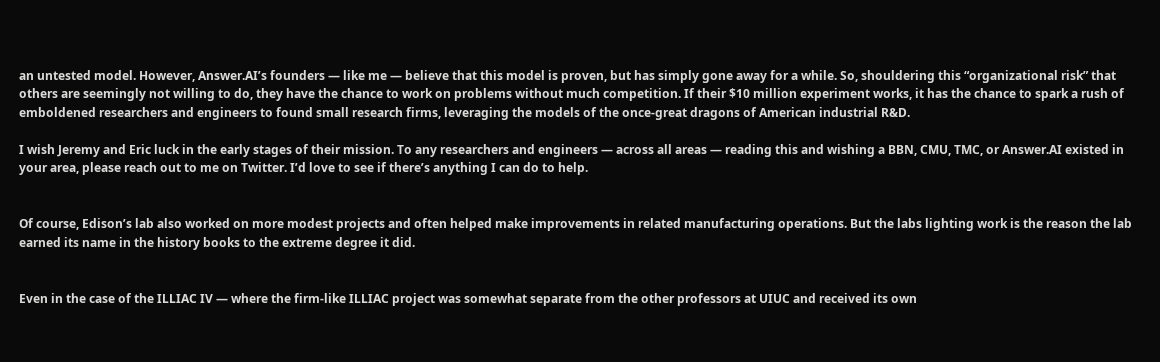an untested model. However, Answer.AI’s founders — like me — believe that this model is proven, but has simply gone away for a while. So, shouldering this “organizational risk” that others are seemingly not willing to do, they have the chance to work on problems without much competition. If their $10 million experiment works, it has the chance to spark a rush of emboldened researchers and engineers to found small research firms, leveraging the models of the once-great dragons of American industrial R&D.

I wish Jeremy and Eric luck in the early stages of their mission. To any researchers and engineers — across all areas — reading this and wishing a BBN, CMU, TMC, or Answer.AI existed in your area, please reach out to me on Twitter. I’d love to see if there’s anything I can do to help.


Of course, Edison’s lab also worked on more modest projects and often helped make improvements in related manufacturing operations. But the labs lighting work is the reason the lab earned its name in the history books to the extreme degree it did.


Even in the case of the ILLIAC IV — where the firm-like ILLIAC project was somewhat separate from the other professors at UIUC and received its own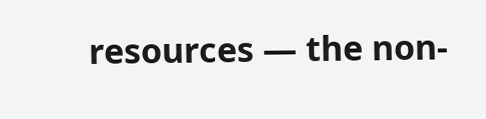resources — the non-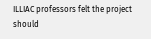ILLIAC professors felt the project should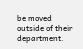be moved outside of their department.